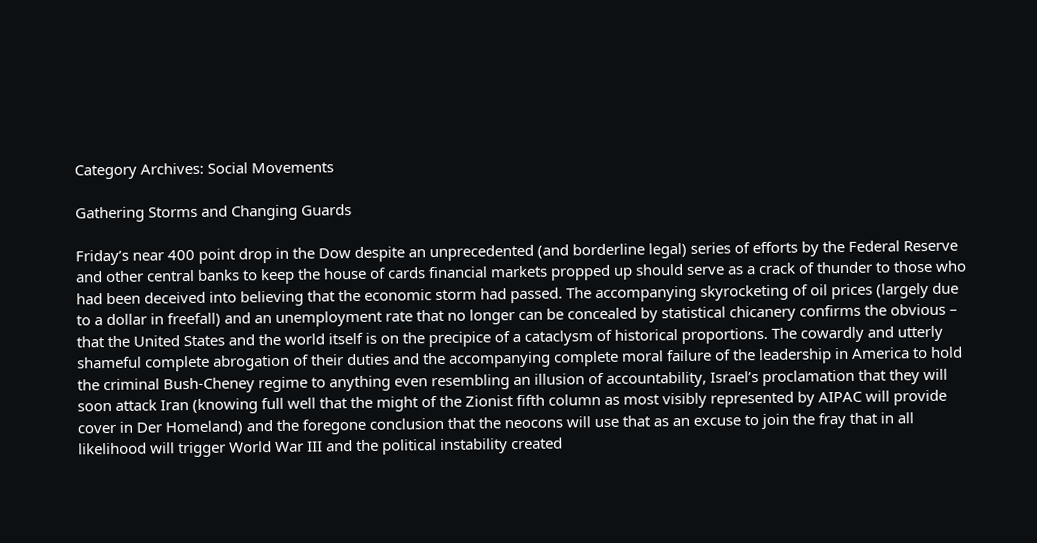Category Archives: Social Movements

Gathering Storms and Changing Guards

Friday’s near 400 point drop in the Dow despite an unprecedented (and borderline legal) series of efforts by the Federal Reserve and other central banks to keep the house of cards financial markets propped up should serve as a crack of thunder to those who had been deceived into believing that the economic storm had passed. The accompanying skyrocketing of oil prices (largely due to a dollar in freefall) and an unemployment rate that no longer can be concealed by statistical chicanery confirms the obvious – that the United States and the world itself is on the precipice of a cataclysm of historical proportions. The cowardly and utterly shameful complete abrogation of their duties and the accompanying complete moral failure of the leadership in America to hold the criminal Bush-Cheney regime to anything even resembling an illusion of accountability, Israel’s proclamation that they will soon attack Iran (knowing full well that the might of the Zionist fifth column as most visibly represented by AIPAC will provide cover in Der Homeland) and the foregone conclusion that the neocons will use that as an excuse to join the fray that in all likelihood will trigger World War III and the political instability created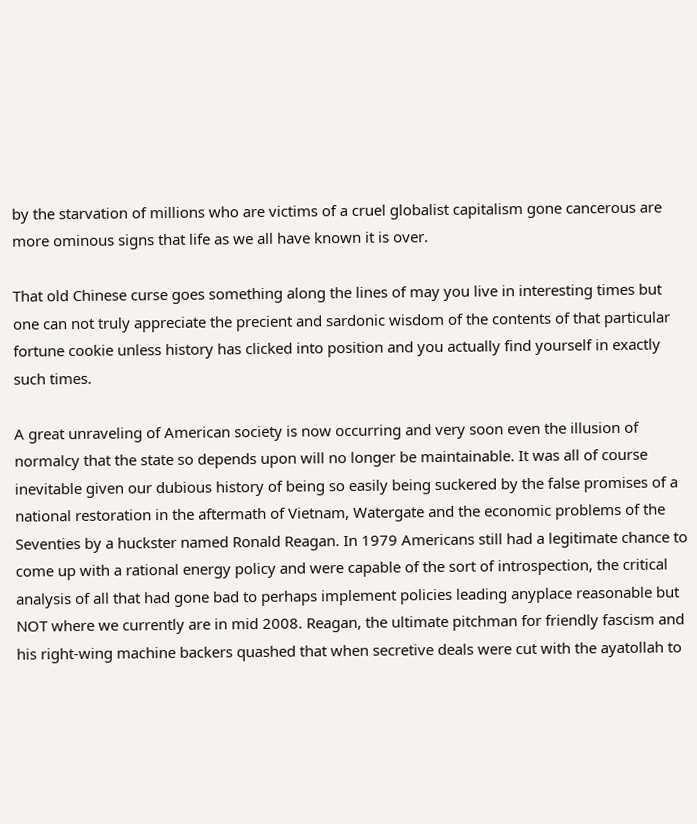by the starvation of millions who are victims of a cruel globalist capitalism gone cancerous are more ominous signs that life as we all have known it is over.

That old Chinese curse goes something along the lines of may you live in interesting times but one can not truly appreciate the precient and sardonic wisdom of the contents of that particular fortune cookie unless history has clicked into position and you actually find yourself in exactly such times.

A great unraveling of American society is now occurring and very soon even the illusion of normalcy that the state so depends upon will no longer be maintainable. It was all of course inevitable given our dubious history of being so easily being suckered by the false promises of a national restoration in the aftermath of Vietnam, Watergate and the economic problems of the Seventies by a huckster named Ronald Reagan. In 1979 Americans still had a legitimate chance to come up with a rational energy policy and were capable of the sort of introspection, the critical analysis of all that had gone bad to perhaps implement policies leading anyplace reasonable but NOT where we currently are in mid 2008. Reagan, the ultimate pitchman for friendly fascism and his right-wing machine backers quashed that when secretive deals were cut with the ayatollah to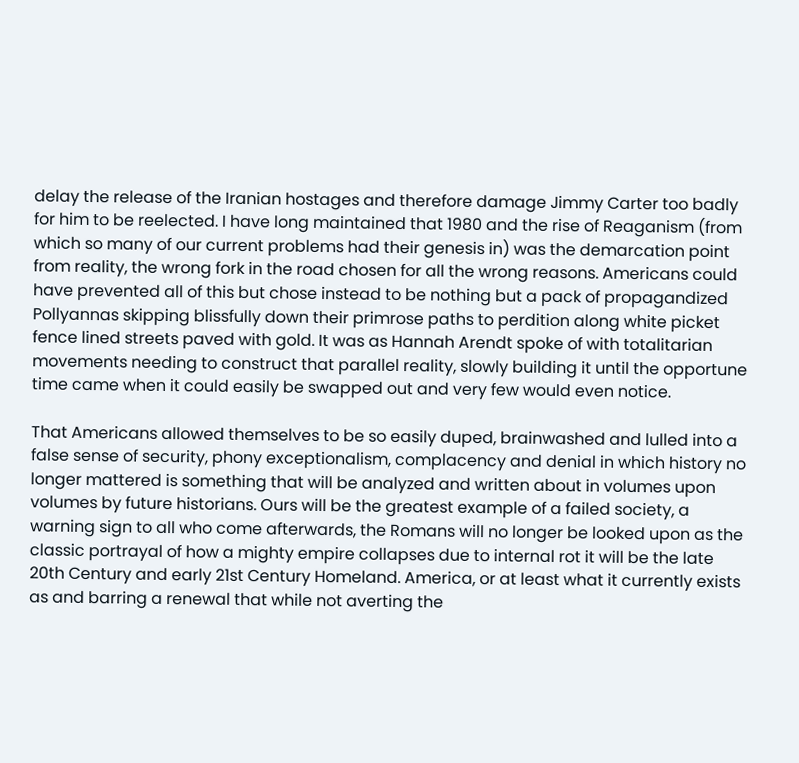delay the release of the Iranian hostages and therefore damage Jimmy Carter too badly for him to be reelected. I have long maintained that 1980 and the rise of Reaganism (from which so many of our current problems had their genesis in) was the demarcation point from reality, the wrong fork in the road chosen for all the wrong reasons. Americans could have prevented all of this but chose instead to be nothing but a pack of propagandized Pollyannas skipping blissfully down their primrose paths to perdition along white picket fence lined streets paved with gold. It was as Hannah Arendt spoke of with totalitarian movements needing to construct that parallel reality, slowly building it until the opportune time came when it could easily be swapped out and very few would even notice.

That Americans allowed themselves to be so easily duped, brainwashed and lulled into a false sense of security, phony exceptionalism, complacency and denial in which history no longer mattered is something that will be analyzed and written about in volumes upon volumes by future historians. Ours will be the greatest example of a failed society, a warning sign to all who come afterwards, the Romans will no longer be looked upon as the classic portrayal of how a mighty empire collapses due to internal rot it will be the late 20th Century and early 21st Century Homeland. America, or at least what it currently exists as and barring a renewal that while not averting the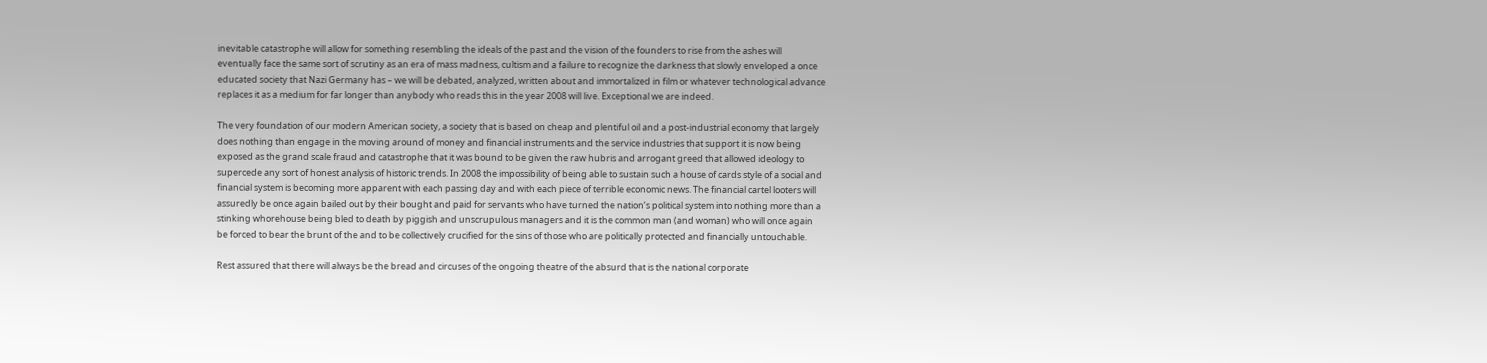inevitable catastrophe will allow for something resembling the ideals of the past and the vision of the founders to rise from the ashes will eventually face the same sort of scrutiny as an era of mass madness, cultism and a failure to recognize the darkness that slowly enveloped a once educated society that Nazi Germany has – we will be debated, analyzed, written about and immortalized in film or whatever technological advance replaces it as a medium for far longer than anybody who reads this in the year 2008 will live. Exceptional we are indeed.

The very foundation of our modern American society, a society that is based on cheap and plentiful oil and a post-industrial economy that largely does nothing than engage in the moving around of money and financial instruments and the service industries that support it is now being exposed as the grand scale fraud and catastrophe that it was bound to be given the raw hubris and arrogant greed that allowed ideology to supercede any sort of honest analysis of historic trends. In 2008 the impossibility of being able to sustain such a house of cards style of a social and financial system is becoming more apparent with each passing day and with each piece of terrible economic news. The financial cartel looters will assuredly be once again bailed out by their bought and paid for servants who have turned the nation’s political system into nothing more than a stinking whorehouse being bled to death by piggish and unscrupulous managers and it is the common man (and woman) who will once again be forced to bear the brunt of the and to be collectively crucified for the sins of those who are politically protected and financially untouchable.

Rest assured that there will always be the bread and circuses of the ongoing theatre of the absurd that is the national corporate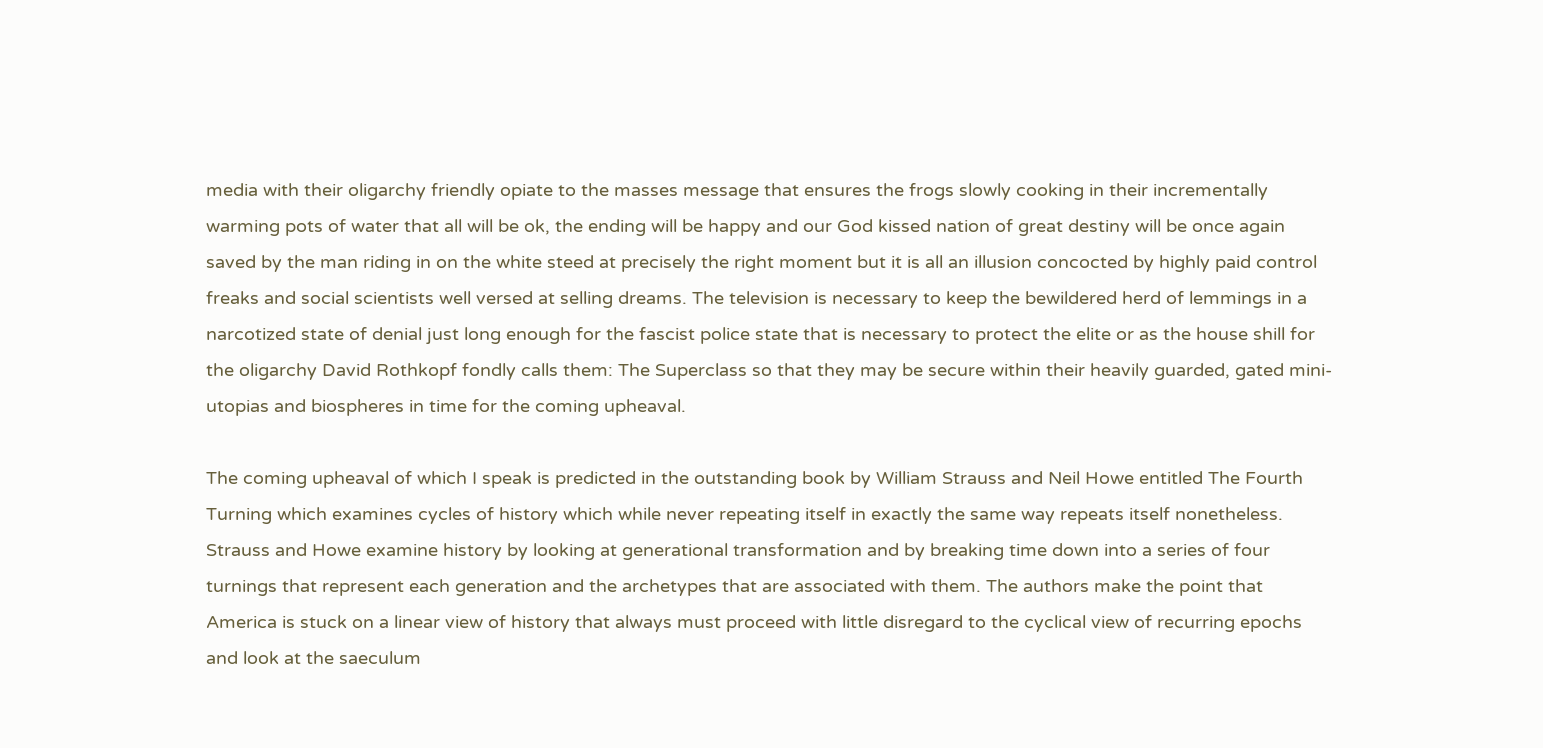media with their oligarchy friendly opiate to the masses message that ensures the frogs slowly cooking in their incrementally warming pots of water that all will be ok, the ending will be happy and our God kissed nation of great destiny will be once again saved by the man riding in on the white steed at precisely the right moment but it is all an illusion concocted by highly paid control freaks and social scientists well versed at selling dreams. The television is necessary to keep the bewildered herd of lemmings in a narcotized state of denial just long enough for the fascist police state that is necessary to protect the elite or as the house shill for the oligarchy David Rothkopf fondly calls them: The Superclass so that they may be secure within their heavily guarded, gated mini-utopias and biospheres in time for the coming upheaval.

The coming upheaval of which I speak is predicted in the outstanding book by William Strauss and Neil Howe entitled The Fourth Turning which examines cycles of history which while never repeating itself in exactly the same way repeats itself nonetheless. Strauss and Howe examine history by looking at generational transformation and by breaking time down into a series of four turnings that represent each generation and the archetypes that are associated with them. The authors make the point that America is stuck on a linear view of history that always must proceed with little disregard to the cyclical view of recurring epochs and look at the saeculum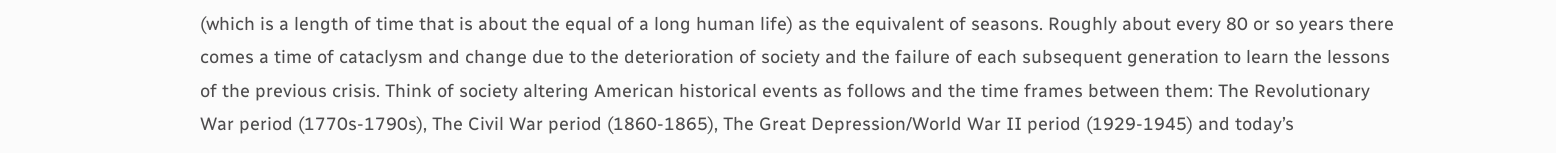(which is a length of time that is about the equal of a long human life) as the equivalent of seasons. Roughly about every 80 or so years there comes a time of cataclysm and change due to the deterioration of society and the failure of each subsequent generation to learn the lessons of the previous crisis. Think of society altering American historical events as follows and the time frames between them: The Revolutionary War period (1770s-1790s), The Civil War period (1860-1865), The Great Depression/World War II period (1929-1945) and today’s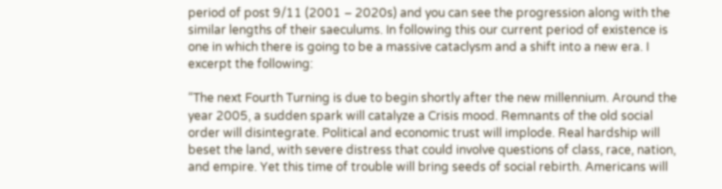period of post 9/11 (2001 – 2020s) and you can see the progression along with the similar lengths of their saeculums. In following this our current period of existence is one in which there is going to be a massive cataclysm and a shift into a new era. I excerpt the following:

“The next Fourth Turning is due to begin shortly after the new millennium. Around the year 2005, a sudden spark will catalyze a Crisis mood. Remnants of the old social order will disintegrate. Political and economic trust will implode. Real hardship will beset the land, with severe distress that could involve questions of class, race, nation, and empire. Yet this time of trouble will bring seeds of social rebirth. Americans will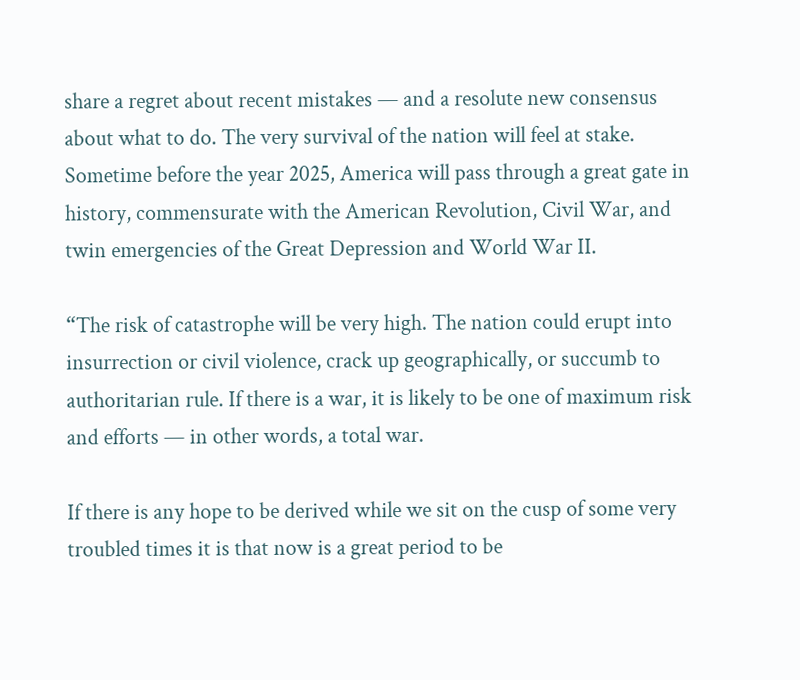share a regret about recent mistakes — and a resolute new consensus about what to do. The very survival of the nation will feel at stake. Sometime before the year 2025, America will pass through a great gate in history, commensurate with the American Revolution, Civil War, and twin emergencies of the Great Depression and World War II.

“The risk of catastrophe will be very high. The nation could erupt into insurrection or civil violence, crack up geographically, or succumb to authoritarian rule. If there is a war, it is likely to be one of maximum risk and efforts — in other words, a total war.

If there is any hope to be derived while we sit on the cusp of some very troubled times it is that now is a great period to be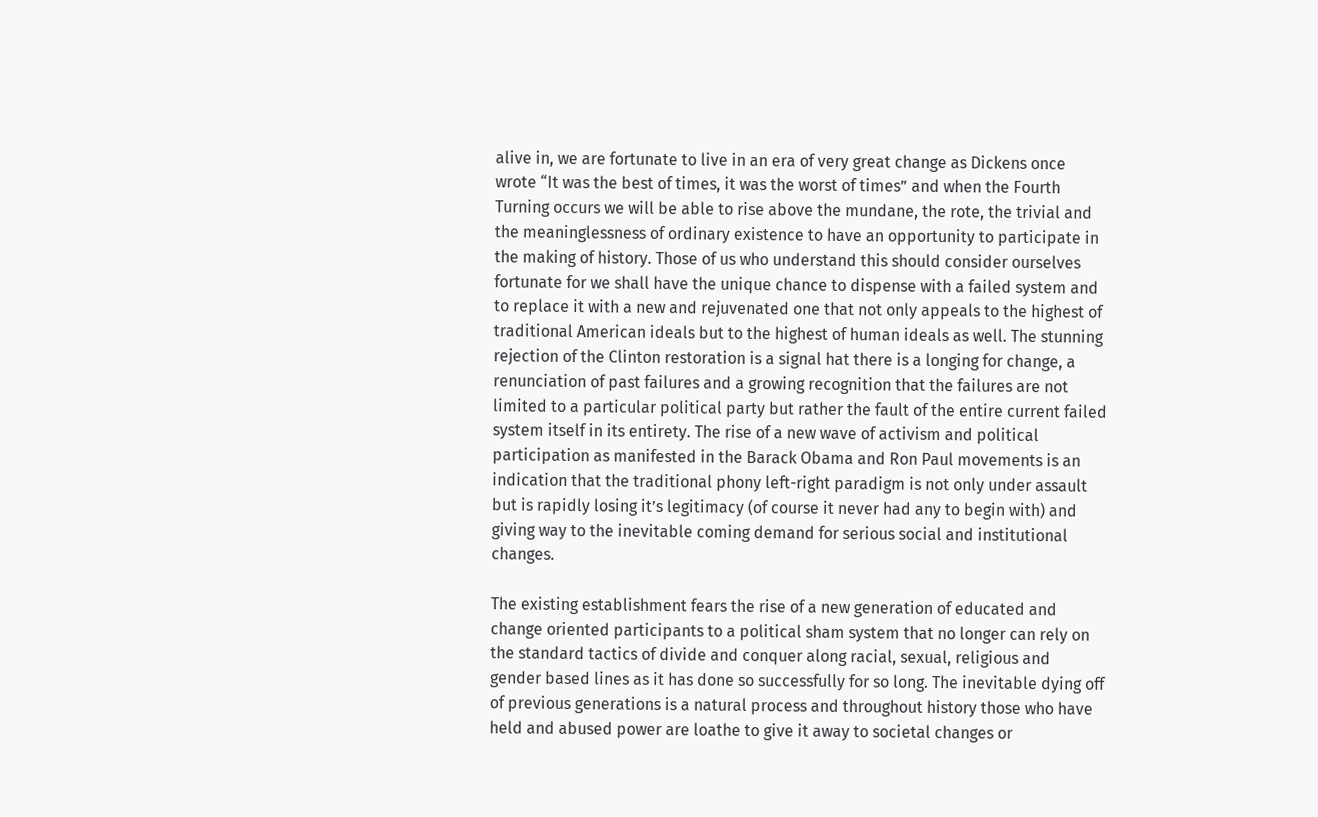alive in, we are fortunate to live in an era of very great change as Dickens once wrote “It was the best of times, it was the worst of times” and when the Fourth Turning occurs we will be able to rise above the mundane, the rote, the trivial and the meaninglessness of ordinary existence to have an opportunity to participate in the making of history. Those of us who understand this should consider ourselves fortunate for we shall have the unique chance to dispense with a failed system and to replace it with a new and rejuvenated one that not only appeals to the highest of traditional American ideals but to the highest of human ideals as well. The stunning rejection of the Clinton restoration is a signal hat there is a longing for change, a renunciation of past failures and a growing recognition that the failures are not limited to a particular political party but rather the fault of the entire current failed system itself in its entirety. The rise of a new wave of activism and political participation as manifested in the Barack Obama and Ron Paul movements is an indication that the traditional phony left-right paradigm is not only under assault but is rapidly losing it’s legitimacy (of course it never had any to begin with) and giving way to the inevitable coming demand for serious social and institutional changes.

The existing establishment fears the rise of a new generation of educated and change oriented participants to a political sham system that no longer can rely on the standard tactics of divide and conquer along racial, sexual, religious and gender based lines as it has done so successfully for so long. The inevitable dying off of previous generations is a natural process and throughout history those who have held and abused power are loathe to give it away to societal changes or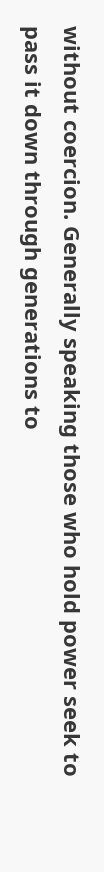without coercion. Generally speaking those who hold power seek to pass it down through generations to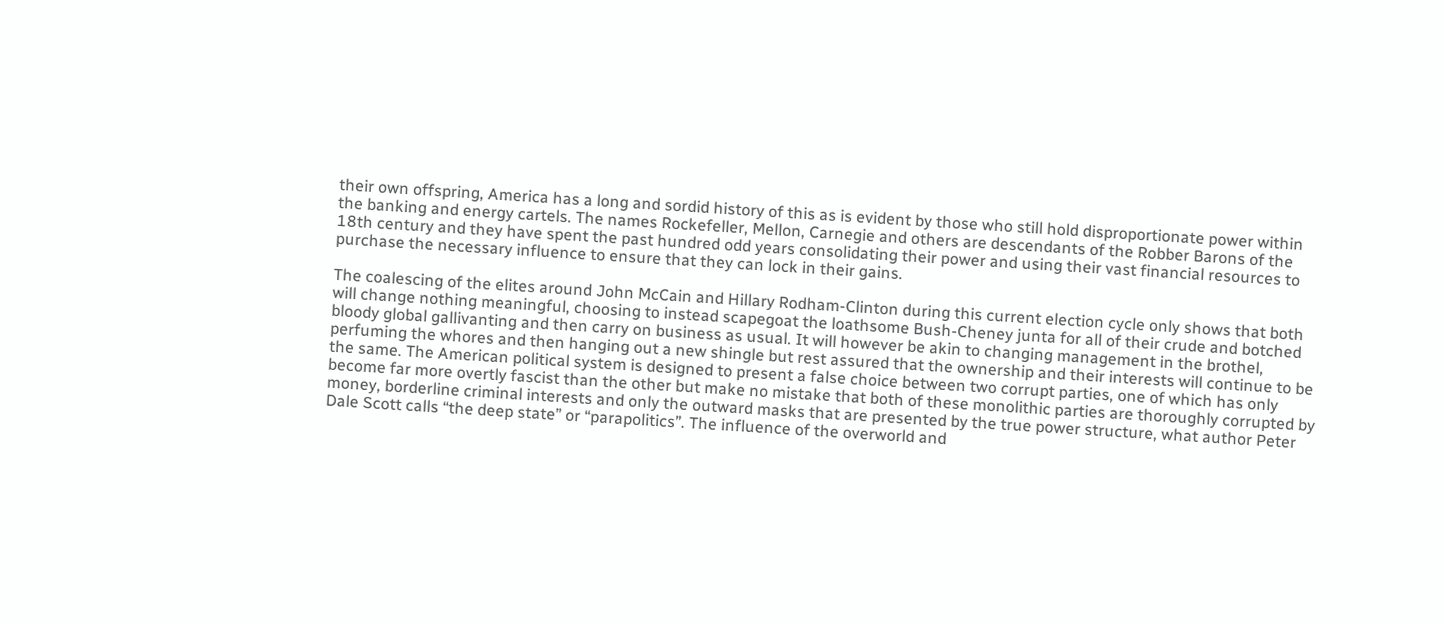their own offspring, America has a long and sordid history of this as is evident by those who still hold disproportionate power within the banking and energy cartels. The names Rockefeller, Mellon, Carnegie and others are descendants of the Robber Barons of the 18th century and they have spent the past hundred odd years consolidating their power and using their vast financial resources to purchase the necessary influence to ensure that they can lock in their gains.

The coalescing of the elites around John McCain and Hillary Rodham-Clinton during this current election cycle only shows that both will change nothing meaningful, choosing to instead scapegoat the loathsome Bush-Cheney junta for all of their crude and botched bloody global gallivanting and then carry on business as usual. It will however be akin to changing management in the brothel, perfuming the whores and then hanging out a new shingle but rest assured that the ownership and their interests will continue to be the same. The American political system is designed to present a false choice between two corrupt parties, one of which has only become far more overtly fascist than the other but make no mistake that both of these monolithic parties are thoroughly corrupted by money, borderline criminal interests and only the outward masks that are presented by the true power structure, what author Peter Dale Scott calls “the deep state” or “parapolitics”. The influence of the overworld and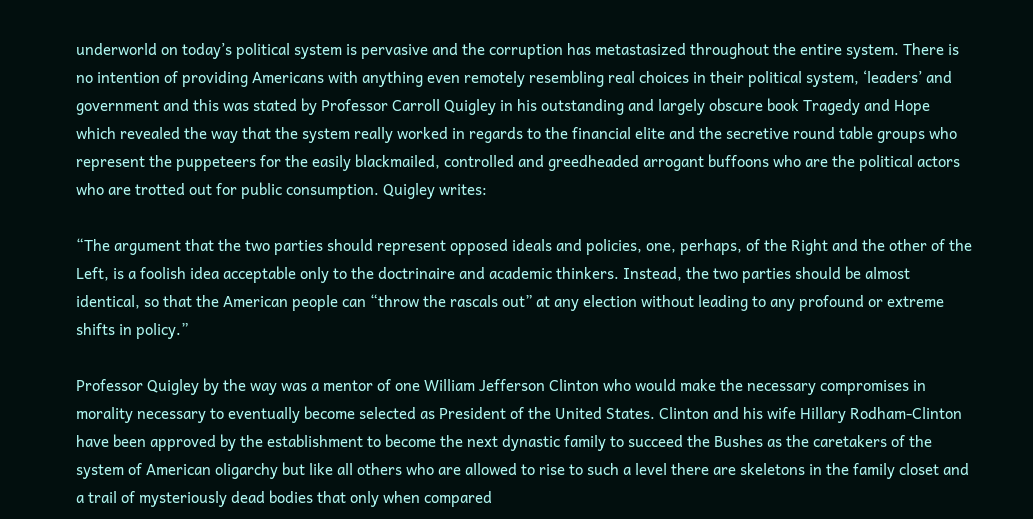underworld on today’s political system is pervasive and the corruption has metastasized throughout the entire system. There is no intention of providing Americans with anything even remotely resembling real choices in their political system, ‘leaders’ and government and this was stated by Professor Carroll Quigley in his outstanding and largely obscure book Tragedy and Hope which revealed the way that the system really worked in regards to the financial elite and the secretive round table groups who represent the puppeteers for the easily blackmailed, controlled and greedheaded arrogant buffoons who are the political actors who are trotted out for public consumption. Quigley writes:

“The argument that the two parties should represent opposed ideals and policies, one, perhaps, of the Right and the other of the Left, is a foolish idea acceptable only to the doctrinaire and academic thinkers. Instead, the two parties should be almost identical, so that the American people can “throw the rascals out” at any election without leading to any profound or extreme shifts in policy.”

Professor Quigley by the way was a mentor of one William Jefferson Clinton who would make the necessary compromises in morality necessary to eventually become selected as President of the United States. Clinton and his wife Hillary Rodham-Clinton have been approved by the establishment to become the next dynastic family to succeed the Bushes as the caretakers of the system of American oligarchy but like all others who are allowed to rise to such a level there are skeletons in the family closet and a trail of mysteriously dead bodies that only when compared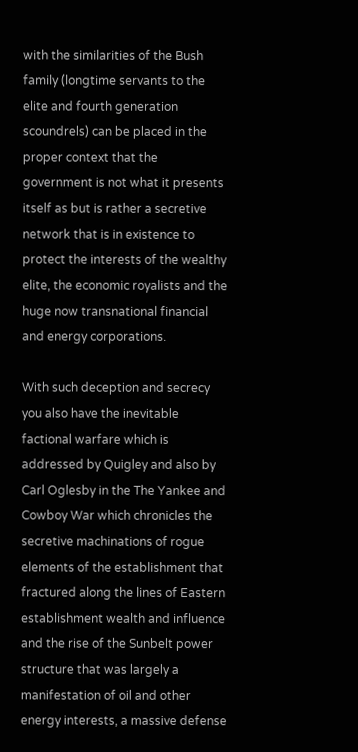with the similarities of the Bush family (longtime servants to the elite and fourth generation scoundrels) can be placed in the proper context that the government is not what it presents itself as but is rather a secretive network that is in existence to protect the interests of the wealthy elite, the economic royalists and the huge now transnational financial and energy corporations.

With such deception and secrecy you also have the inevitable factional warfare which is addressed by Quigley and also by Carl Oglesby in the The Yankee and Cowboy War which chronicles the secretive machinations of rogue elements of the establishment that fractured along the lines of Eastern establishment wealth and influence and the rise of the Sunbelt power structure that was largely a manifestation of oil and other energy interests, a massive defense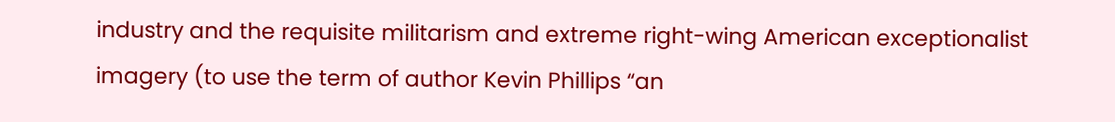industry and the requisite militarism and extreme right-wing American exceptionalist imagery (to use the term of author Kevin Phillips “an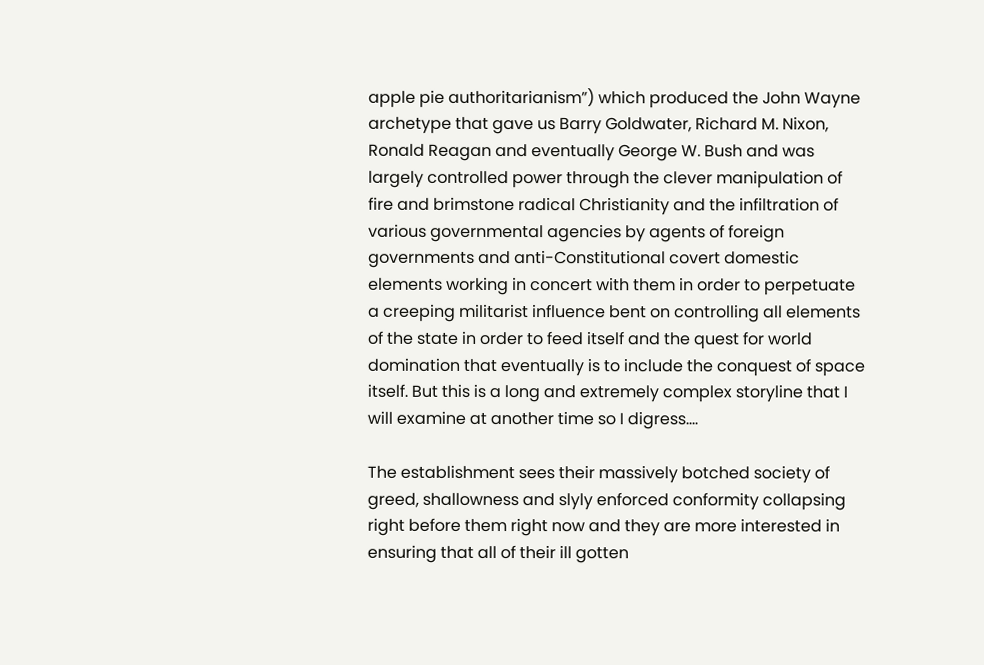apple pie authoritarianism”) which produced the John Wayne archetype that gave us Barry Goldwater, Richard M. Nixon, Ronald Reagan and eventually George W. Bush and was largely controlled power through the clever manipulation of fire and brimstone radical Christianity and the infiltration of various governmental agencies by agents of foreign governments and anti-Constitutional covert domestic elements working in concert with them in order to perpetuate a creeping militarist influence bent on controlling all elements of the state in order to feed itself and the quest for world domination that eventually is to include the conquest of space itself. But this is a long and extremely complex storyline that I will examine at another time so I digress….

The establishment sees their massively botched society of greed, shallowness and slyly enforced conformity collapsing right before them right now and they are more interested in ensuring that all of their ill gotten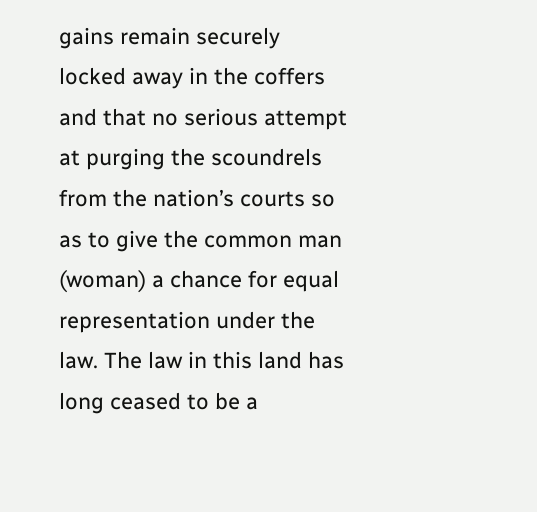gains remain securely locked away in the coffers and that no serious attempt at purging the scoundrels from the nation’s courts so as to give the common man (woman) a chance for equal representation under the law. The law in this land has long ceased to be a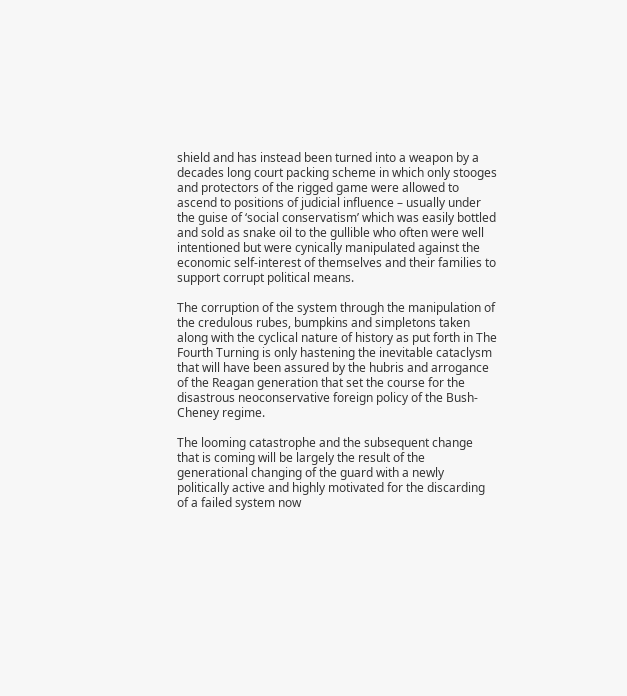shield and has instead been turned into a weapon by a decades long court packing scheme in which only stooges and protectors of the rigged game were allowed to ascend to positions of judicial influence – usually under the guise of ‘social conservatism’ which was easily bottled and sold as snake oil to the gullible who often were well intentioned but were cynically manipulated against the economic self-interest of themselves and their families to support corrupt political means.

The corruption of the system through the manipulation of the credulous rubes, bumpkins and simpletons taken along with the cyclical nature of history as put forth in The Fourth Turning is only hastening the inevitable cataclysm that will have been assured by the hubris and arrogance of the Reagan generation that set the course for the disastrous neoconservative foreign policy of the Bush-Cheney regime.

The looming catastrophe and the subsequent change that is coming will be largely the result of the generational changing of the guard with a newly politically active and highly motivated for the discarding of a failed system now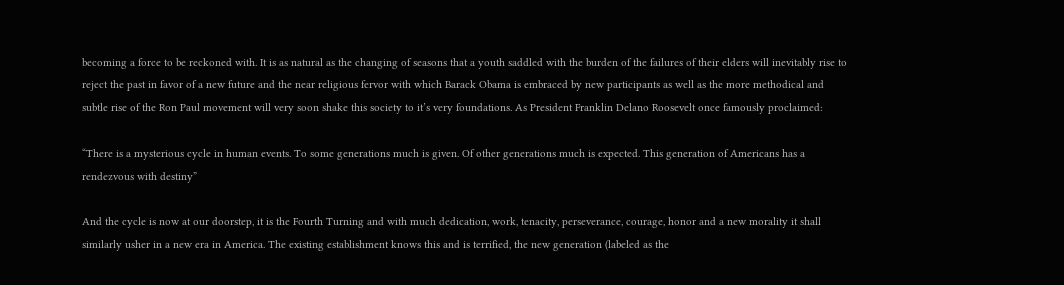becoming a force to be reckoned with. It is as natural as the changing of seasons that a youth saddled with the burden of the failures of their elders will inevitably rise to reject the past in favor of a new future and the near religious fervor with which Barack Obama is embraced by new participants as well as the more methodical and subtle rise of the Ron Paul movement will very soon shake this society to it’s very foundations. As President Franklin Delano Roosevelt once famously proclaimed:

“There is a mysterious cycle in human events. To some generations much is given. Of other generations much is expected. This generation of Americans has a rendezvous with destiny”

And the cycle is now at our doorstep, it is the Fourth Turning and with much dedication, work, tenacity, perseverance, courage, honor and a new morality it shall similarly usher in a new era in America. The existing establishment knows this and is terrified, the new generation (labeled as the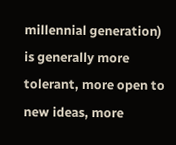millennial generation) is generally more tolerant, more open to new ideas, more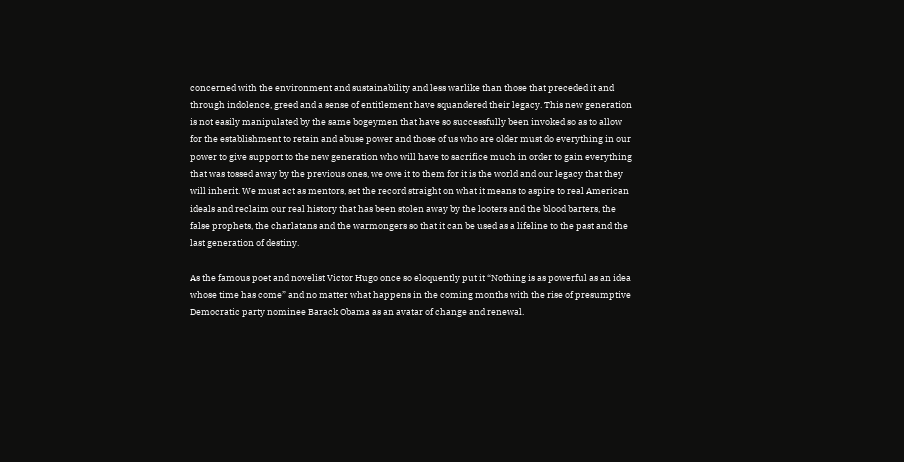concerned with the environment and sustainability and less warlike than those that preceded it and through indolence, greed and a sense of entitlement have squandered their legacy. This new generation is not easily manipulated by the same bogeymen that have so successfully been invoked so as to allow for the establishment to retain and abuse power and those of us who are older must do everything in our power to give support to the new generation who will have to sacrifice much in order to gain everything that was tossed away by the previous ones, we owe it to them for it is the world and our legacy that they will inherit. We must act as mentors, set the record straight on what it means to aspire to real American ideals and reclaim our real history that has been stolen away by the looters and the blood barters, the false prophets, the charlatans and the warmongers so that it can be used as a lifeline to the past and the last generation of destiny.

As the famous poet and novelist Victor Hugo once so eloquently put it “Nothing is as powerful as an idea whose time has come” and no matter what happens in the coming months with the rise of presumptive Democratic party nominee Barack Obama as an avatar of change and renewal.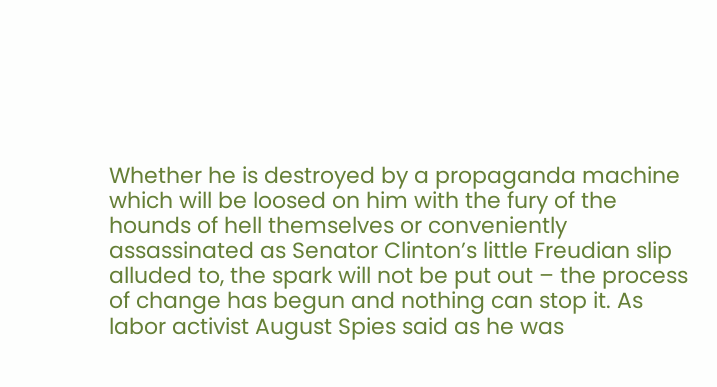Whether he is destroyed by a propaganda machine which will be loosed on him with the fury of the hounds of hell themselves or conveniently assassinated as Senator Clinton’s little Freudian slip alluded to, the spark will not be put out – the process of change has begun and nothing can stop it. As labor activist August Spies said as he was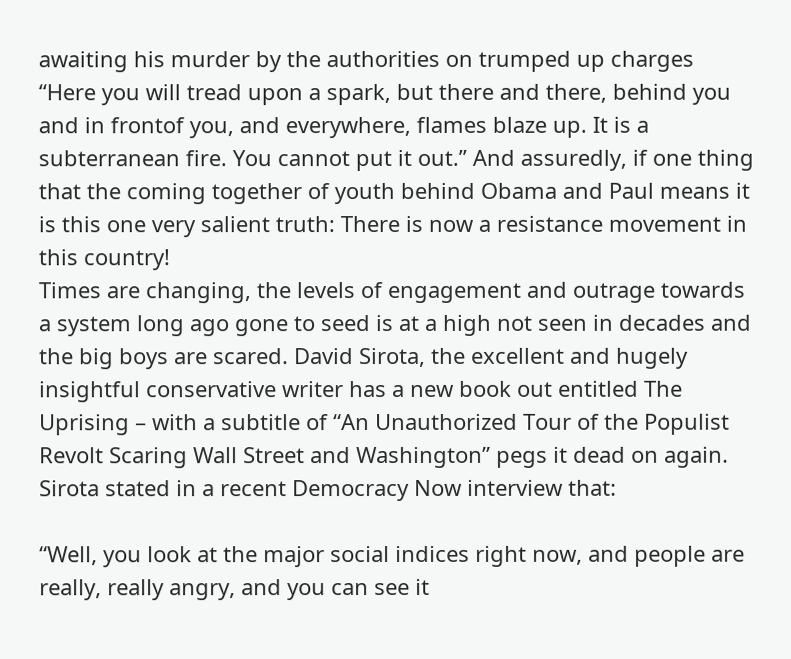awaiting his murder by the authorities on trumped up charges “Here you will tread upon a spark, but there and there, behind you and in frontof you, and everywhere, flames blaze up. It is a subterranean fire. You cannot put it out.” And assuredly, if one thing that the coming together of youth behind Obama and Paul means it is this one very salient truth: There is now a resistance movement in this country!
Times are changing, the levels of engagement and outrage towards a system long ago gone to seed is at a high not seen in decades and the big boys are scared. David Sirota, the excellent and hugely insightful conservative writer has a new book out entitled The Uprising – with a subtitle of “An Unauthorized Tour of the Populist Revolt Scaring Wall Street and Washington” pegs it dead on again. Sirota stated in a recent Democracy Now interview that:

“Well, you look at the major social indices right now, and people are really, really angry, and you can see it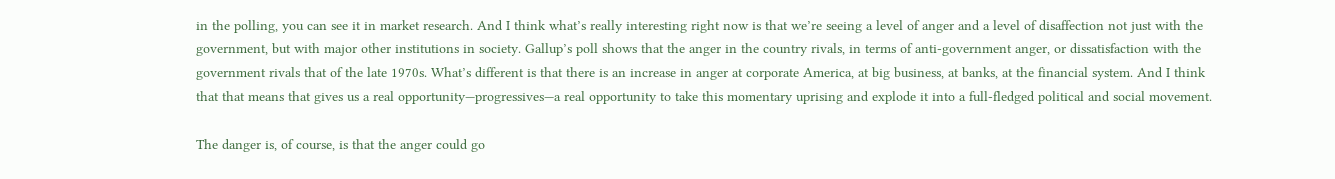in the polling, you can see it in market research. And I think what’s really interesting right now is that we’re seeing a level of anger and a level of disaffection not just with the government, but with major other institutions in society. Gallup’s poll shows that the anger in the country rivals, in terms of anti-government anger, or dissatisfaction with the government rivals that of the late 1970s. What’s different is that there is an increase in anger at corporate America, at big business, at banks, at the financial system. And I think that that means that gives us a real opportunity—progressives—a real opportunity to take this momentary uprising and explode it into a full-fledged political and social movement.

The danger is, of course, is that the anger could go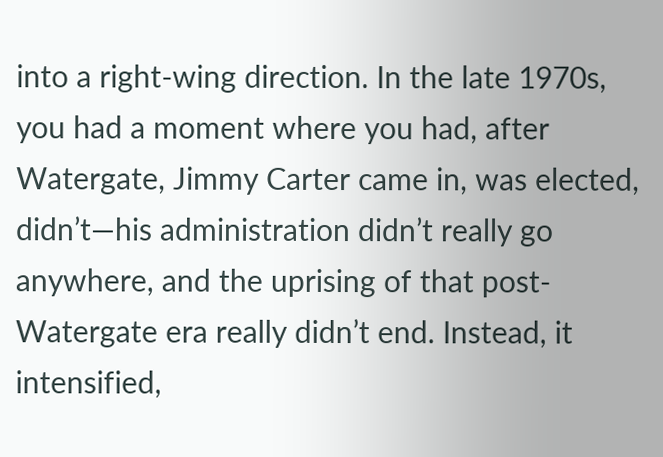into a right-wing direction. In the late 1970s, you had a moment where you had, after Watergate, Jimmy Carter came in, was elected, didn’t—his administration didn’t really go anywhere, and the uprising of that post-Watergate era really didn’t end. Instead, it intensified,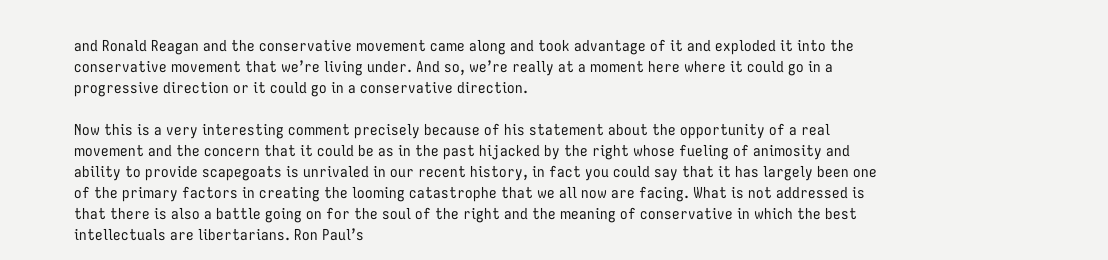and Ronald Reagan and the conservative movement came along and took advantage of it and exploded it into the conservative movement that we’re living under. And so, we’re really at a moment here where it could go in a progressive direction or it could go in a conservative direction.

Now this is a very interesting comment precisely because of his statement about the opportunity of a real movement and the concern that it could be as in the past hijacked by the right whose fueling of animosity and ability to provide scapegoats is unrivaled in our recent history, in fact you could say that it has largely been one of the primary factors in creating the looming catastrophe that we all now are facing. What is not addressed is that there is also a battle going on for the soul of the right and the meaning of conservative in which the best intellectuals are libertarians. Ron Paul’s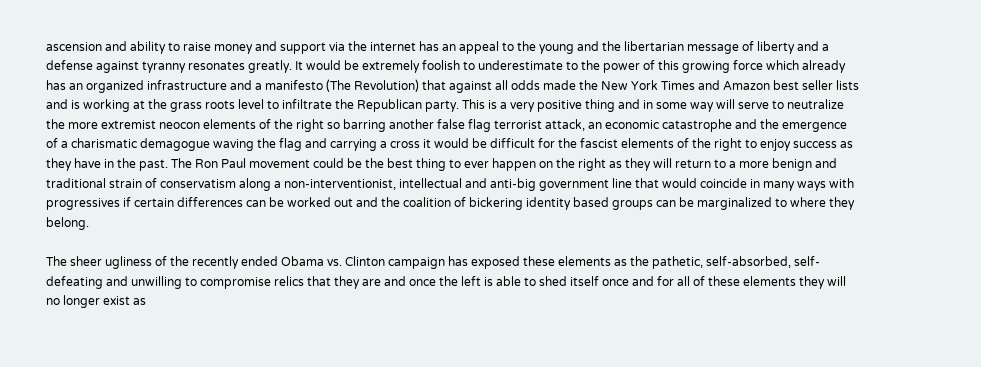ascension and ability to raise money and support via the internet has an appeal to the young and the libertarian message of liberty and a defense against tyranny resonates greatly. It would be extremely foolish to underestimate to the power of this growing force which already has an organized infrastructure and a manifesto (The Revolution) that against all odds made the New York Times and Amazon best seller lists and is working at the grass roots level to infiltrate the Republican party. This is a very positive thing and in some way will serve to neutralize the more extremist neocon elements of the right so barring another false flag terrorist attack, an economic catastrophe and the emergence of a charismatic demagogue waving the flag and carrying a cross it would be difficult for the fascist elements of the right to enjoy success as they have in the past. The Ron Paul movement could be the best thing to ever happen on the right as they will return to a more benign and traditional strain of conservatism along a non-interventionist, intellectual and anti-big government line that would coincide in many ways with progressives if certain differences can be worked out and the coalition of bickering identity based groups can be marginalized to where they belong.

The sheer ugliness of the recently ended Obama vs. Clinton campaign has exposed these elements as the pathetic, self-absorbed, self-defeating and unwilling to compromise relics that they are and once the left is able to shed itself once and for all of these elements they will no longer exist as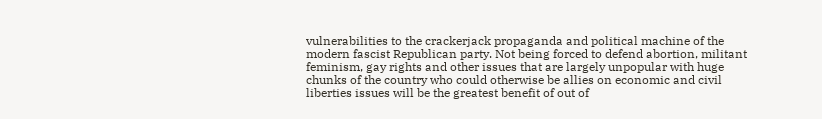vulnerabilities to the crackerjack propaganda and political machine of the modern fascist Republican party. Not being forced to defend abortion, militant feminism, gay rights and other issues that are largely unpopular with huge chunks of the country who could otherwise be allies on economic and civil liberties issues will be the greatest benefit of out of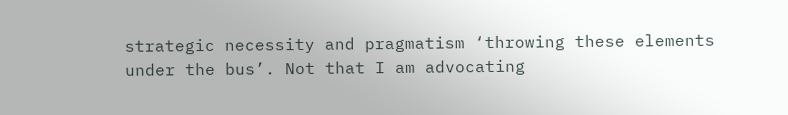strategic necessity and pragmatism ‘throwing these elements under the bus’. Not that I am advocating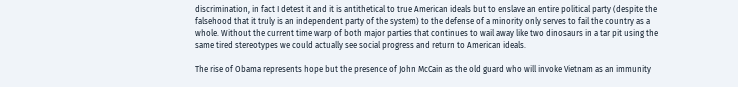discrimination, in fact I detest it and it is antithetical to true American ideals but to enslave an entire political party (despite the falsehood that it truly is an independent party of the system) to the defense of a minority only serves to fail the country as a whole. Without the current time warp of both major parties that continues to wail away like two dinosaurs in a tar pit using the same tired stereotypes we could actually see social progress and return to American ideals.

The rise of Obama represents hope but the presence of John McCain as the old guard who will invoke Vietnam as an immunity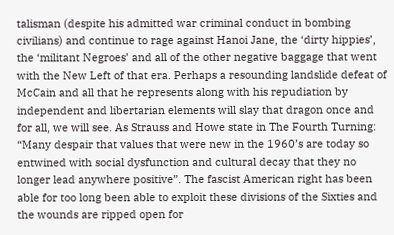talisman (despite his admitted war criminal conduct in bombing civilians) and continue to rage against Hanoi Jane, the ‘dirty hippies’, the ‘militant Negroes’ and all of the other negative baggage that went with the New Left of that era. Perhaps a resounding landslide defeat of McCain and all that he represents along with his repudiation by independent and libertarian elements will slay that dragon once and for all, we will see. As Strauss and Howe state in The Fourth Turning: “Many despair that values that were new in the 1960’s are today so entwined with social dysfunction and cultural decay that they no longer lead anywhere positive”. The fascist American right has been able for too long been able to exploit these divisions of the Sixties and the wounds are ripped open for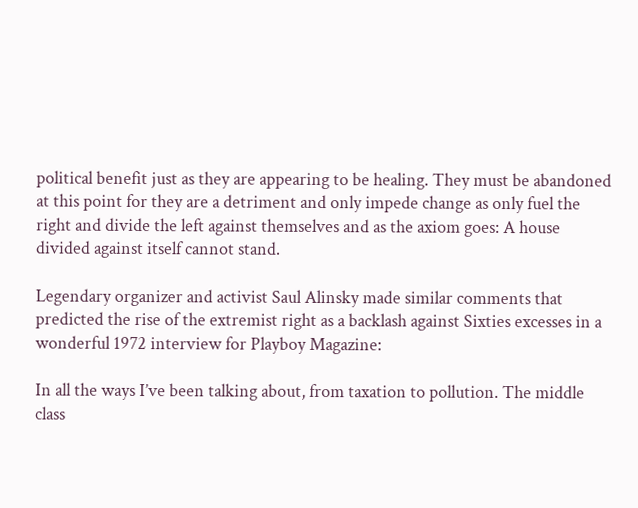political benefit just as they are appearing to be healing. They must be abandoned at this point for they are a detriment and only impede change as only fuel the right and divide the left against themselves and as the axiom goes: A house divided against itself cannot stand.

Legendary organizer and activist Saul Alinsky made similar comments that predicted the rise of the extremist right as a backlash against Sixties excesses in a wonderful 1972 interview for Playboy Magazine:

In all the ways I’ve been talking about, from taxation to pollution. The middle class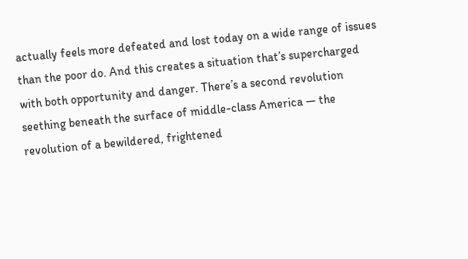actually feels more defeated and lost today on a wide range of issues than the poor do. And this creates a situation that’s supercharged with both opportunity and danger. There’s a second revolution seething beneath the surface of middle-class America — the revolution of a bewildered, frightened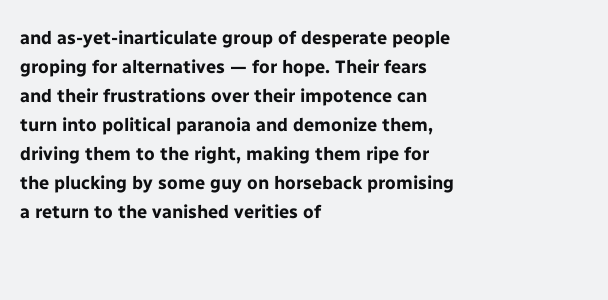and as-yet-inarticulate group of desperate people groping for alternatives — for hope. Their fears and their frustrations over their impotence can turn into political paranoia and demonize them, driving them to the right, making them ripe for the plucking by some guy on horseback promising a return to the vanished verities of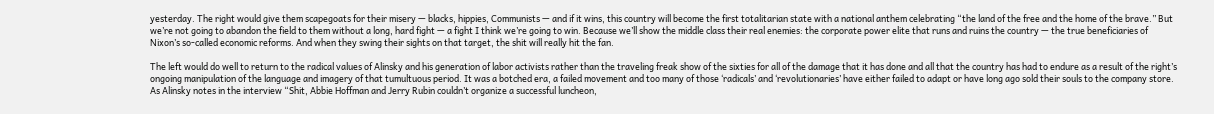yesterday. The right would give them scapegoats for their misery — blacks, hippies, Communists — and if it wins, this country will become the first totalitarian state with a national anthem celebrating “the land of the free and the home of the brave.” But we’re not going to abandon the field to them without a long, hard fight — a fight I think we’re going to win. Because we’ll show the middle class their real enemies: the corporate power elite that runs and ruins the country — the true beneficiaries of Nixon’s so-called economic reforms. And when they swing their sights on that target, the shit will really hit the fan.

The left would do well to return to the radical values of Alinsky and his generation of labor activists rather than the traveling freak show of the sixties for all of the damage that it has done and all that the country has had to endure as a result of the right’s ongoing manipulation of the language and imagery of that tumultuous period. It was a botched era, a failed movement and too many of those ‘radicals’ and ‘revolutionaries’ have either failed to adapt or have long ago sold their souls to the company store. As Alinsky notes in the interview “Shit, Abbie Hoffman and Jerry Rubin couldn’t organize a successful luncheon,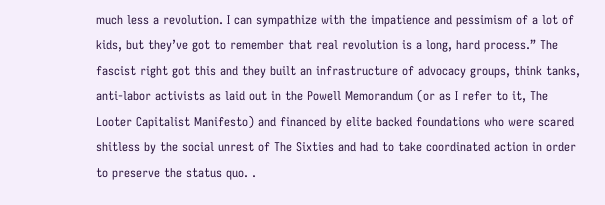much less a revolution. I can sympathize with the impatience and pessimism of a lot of kids, but they’ve got to remember that real revolution is a long, hard process.” The fascist right got this and they built an infrastructure of advocacy groups, think tanks, anti-labor activists as laid out in the Powell Memorandum (or as I refer to it, The Looter Capitalist Manifesto) and financed by elite backed foundations who were scared shitless by the social unrest of The Sixties and had to take coordinated action in order to preserve the status quo. .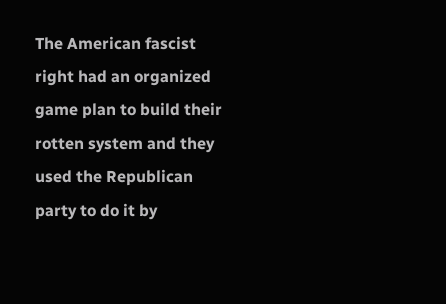The American fascist right had an organized game plan to build their rotten system and they used the Republican party to do it by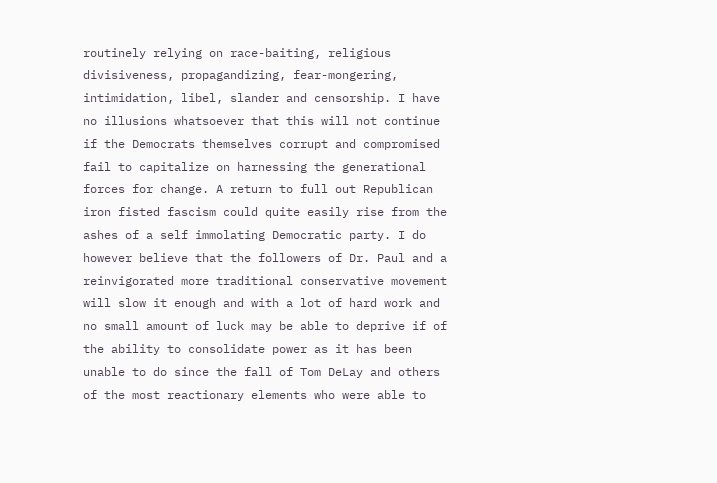routinely relying on race-baiting, religious divisiveness, propagandizing, fear-mongering, intimidation, libel, slander and censorship. I have no illusions whatsoever that this will not continue if the Democrats themselves corrupt and compromised fail to capitalize on harnessing the generational forces for change. A return to full out Republican iron fisted fascism could quite easily rise from the ashes of a self immolating Democratic party. I do however believe that the followers of Dr. Paul and a reinvigorated more traditional conservative movement will slow it enough and with a lot of hard work and no small amount of luck may be able to deprive if of the ability to consolidate power as it has been unable to do since the fall of Tom DeLay and others of the most reactionary elements who were able to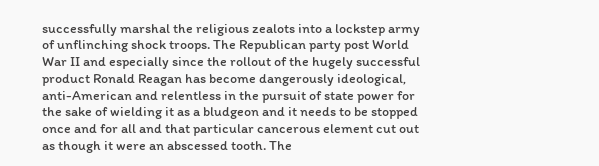successfully marshal the religious zealots into a lockstep army of unflinching shock troops. The Republican party post World War II and especially since the rollout of the hugely successful product Ronald Reagan has become dangerously ideological, anti-American and relentless in the pursuit of state power for the sake of wielding it as a bludgeon and it needs to be stopped once and for all and that particular cancerous element cut out as though it were an abscessed tooth. The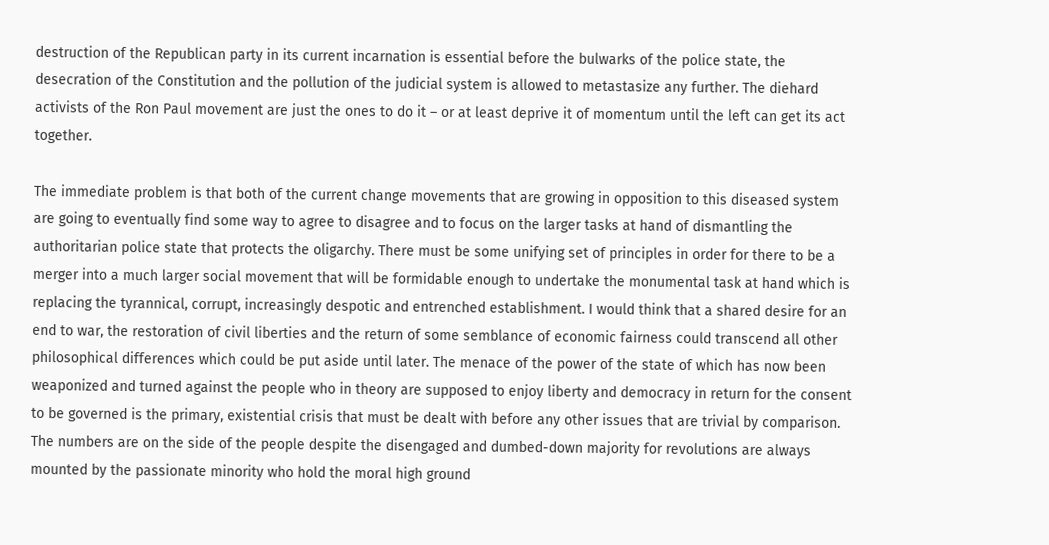destruction of the Republican party in its current incarnation is essential before the bulwarks of the police state, the desecration of the Constitution and the pollution of the judicial system is allowed to metastasize any further. The diehard activists of the Ron Paul movement are just the ones to do it – or at least deprive it of momentum until the left can get its act together.

The immediate problem is that both of the current change movements that are growing in opposition to this diseased system are going to eventually find some way to agree to disagree and to focus on the larger tasks at hand of dismantling the authoritarian police state that protects the oligarchy. There must be some unifying set of principles in order for there to be a merger into a much larger social movement that will be formidable enough to undertake the monumental task at hand which is replacing the tyrannical, corrupt, increasingly despotic and entrenched establishment. I would think that a shared desire for an end to war, the restoration of civil liberties and the return of some semblance of economic fairness could transcend all other philosophical differences which could be put aside until later. The menace of the power of the state of which has now been weaponized and turned against the people who in theory are supposed to enjoy liberty and democracy in return for the consent to be governed is the primary, existential crisis that must be dealt with before any other issues that are trivial by comparison. The numbers are on the side of the people despite the disengaged and dumbed-down majority for revolutions are always mounted by the passionate minority who hold the moral high ground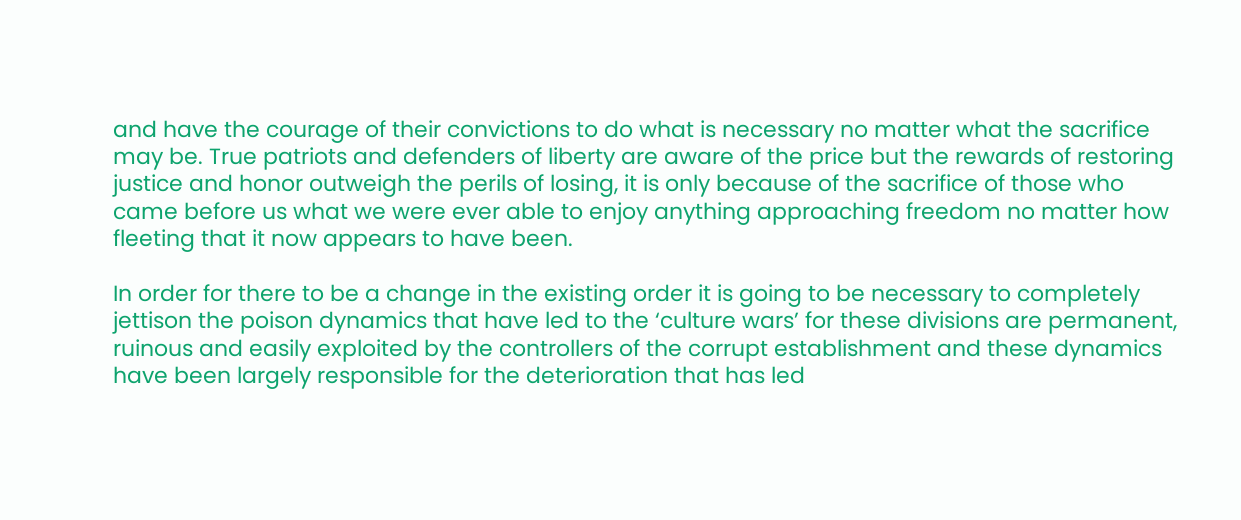and have the courage of their convictions to do what is necessary no matter what the sacrifice may be. True patriots and defenders of liberty are aware of the price but the rewards of restoring justice and honor outweigh the perils of losing, it is only because of the sacrifice of those who came before us what we were ever able to enjoy anything approaching freedom no matter how fleeting that it now appears to have been.

In order for there to be a change in the existing order it is going to be necessary to completely jettison the poison dynamics that have led to the ‘culture wars’ for these divisions are permanent, ruinous and easily exploited by the controllers of the corrupt establishment and these dynamics have been largely responsible for the deterioration that has led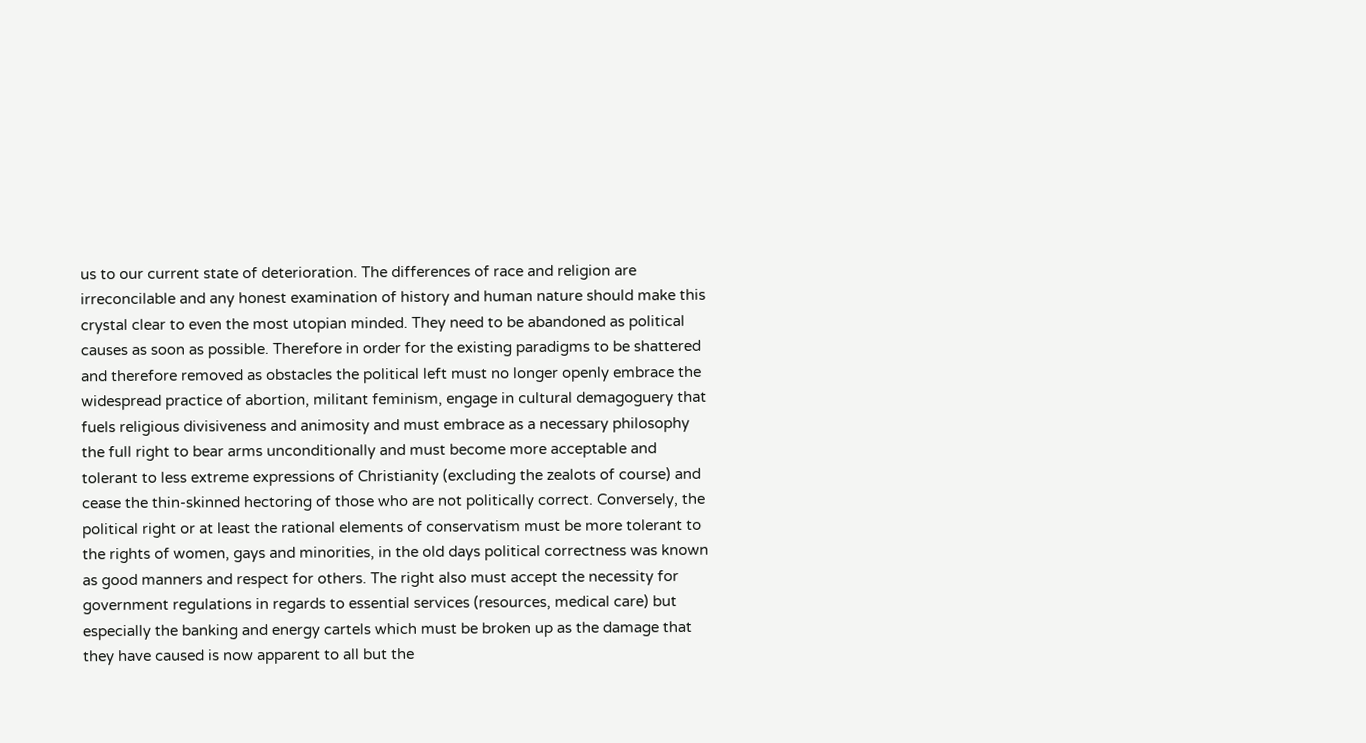us to our current state of deterioration. The differences of race and religion are irreconcilable and any honest examination of history and human nature should make this crystal clear to even the most utopian minded. They need to be abandoned as political causes as soon as possible. Therefore in order for the existing paradigms to be shattered and therefore removed as obstacles the political left must no longer openly embrace the widespread practice of abortion, militant feminism, engage in cultural demagoguery that fuels religious divisiveness and animosity and must embrace as a necessary philosophy the full right to bear arms unconditionally and must become more acceptable and tolerant to less extreme expressions of Christianity (excluding the zealots of course) and cease the thin-skinned hectoring of those who are not politically correct. Conversely, the political right or at least the rational elements of conservatism must be more tolerant to the rights of women, gays and minorities, in the old days political correctness was known as good manners and respect for others. The right also must accept the necessity for government regulations in regards to essential services (resources, medical care) but especially the banking and energy cartels which must be broken up as the damage that they have caused is now apparent to all but the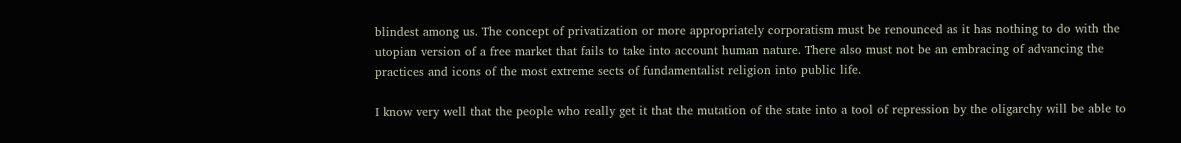blindest among us. The concept of privatization or more appropriately corporatism must be renounced as it has nothing to do with the utopian version of a free market that fails to take into account human nature. There also must not be an embracing of advancing the practices and icons of the most extreme sects of fundamentalist religion into public life.

I know very well that the people who really get it that the mutation of the state into a tool of repression by the oligarchy will be able to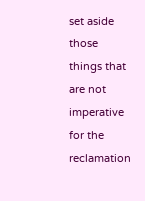set aside those things that are not imperative for the reclamation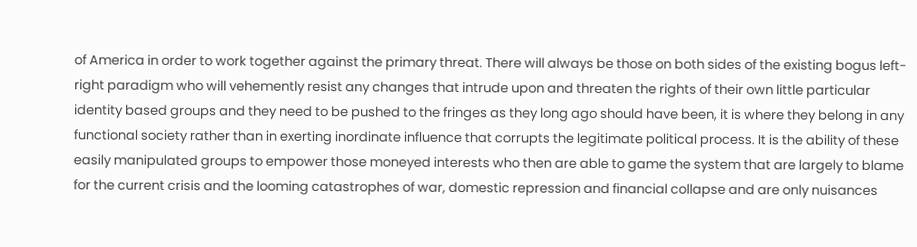of America in order to work together against the primary threat. There will always be those on both sides of the existing bogus left-right paradigm who will vehemently resist any changes that intrude upon and threaten the rights of their own little particular identity based groups and they need to be pushed to the fringes as they long ago should have been, it is where they belong in any functional society rather than in exerting inordinate influence that corrupts the legitimate political process. It is the ability of these easily manipulated groups to empower those moneyed interests who then are able to game the system that are largely to blame for the current crisis and the looming catastrophes of war, domestic repression and financial collapse and are only nuisances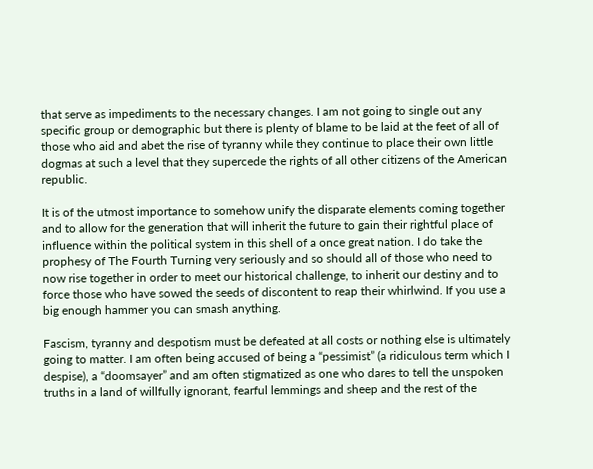that serve as impediments to the necessary changes. I am not going to single out any specific group or demographic but there is plenty of blame to be laid at the feet of all of those who aid and abet the rise of tyranny while they continue to place their own little dogmas at such a level that they supercede the rights of all other citizens of the American republic.

It is of the utmost importance to somehow unify the disparate elements coming together and to allow for the generation that will inherit the future to gain their rightful place of influence within the political system in this shell of a once great nation. I do take the prophesy of The Fourth Turning very seriously and so should all of those who need to now rise together in order to meet our historical challenge, to inherit our destiny and to force those who have sowed the seeds of discontent to reap their whirlwind. If you use a big enough hammer you can smash anything.

Fascism, tyranny and despotism must be defeated at all costs or nothing else is ultimately going to matter. I am often being accused of being a “pessimist” (a ridiculous term which I despise), a “doomsayer” and am often stigmatized as one who dares to tell the unspoken truths in a land of willfully ignorant, fearful lemmings and sheep and the rest of the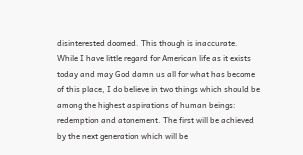disinterested doomed. This though is inaccurate. While I have little regard for American life as it exists today and may God damn us all for what has become of this place, I do believe in two things which should be among the highest aspirations of human beings: redemption and atonement. The first will be achieved by the next generation which will be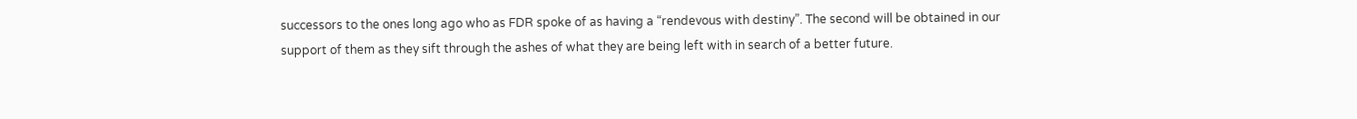successors to the ones long ago who as FDR spoke of as having a “rendevous with destiny”. The second will be obtained in our support of them as they sift through the ashes of what they are being left with in search of a better future.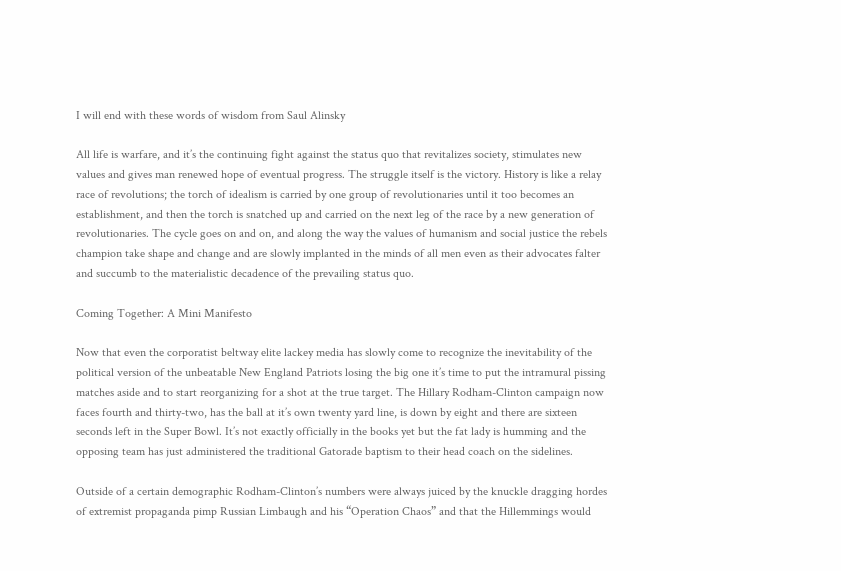I will end with these words of wisdom from Saul Alinsky

All life is warfare, and it’s the continuing fight against the status quo that revitalizes society, stimulates new values and gives man renewed hope of eventual progress. The struggle itself is the victory. History is like a relay race of revolutions; the torch of idealism is carried by one group of revolutionaries until it too becomes an establishment, and then the torch is snatched up and carried on the next leg of the race by a new generation of revolutionaries. The cycle goes on and on, and along the way the values of humanism and social justice the rebels champion take shape and change and are slowly implanted in the minds of all men even as their advocates falter and succumb to the materialistic decadence of the prevailing status quo.

Coming Together: A Mini Manifesto

Now that even the corporatist beltway elite lackey media has slowly come to recognize the inevitability of the political version of the unbeatable New England Patriots losing the big one it’s time to put the intramural pissing matches aside and to start reorganizing for a shot at the true target. The Hillary Rodham-Clinton campaign now faces fourth and thirty-two, has the ball at it’s own twenty yard line, is down by eight and there are sixteen seconds left in the Super Bowl. It’s not exactly officially in the books yet but the fat lady is humming and the opposing team has just administered the traditional Gatorade baptism to their head coach on the sidelines.

Outside of a certain demographic Rodham-Clinton’s numbers were always juiced by the knuckle dragging hordes of extremist propaganda pimp Russian Limbaugh and his “Operation Chaos” and that the Hillemmings would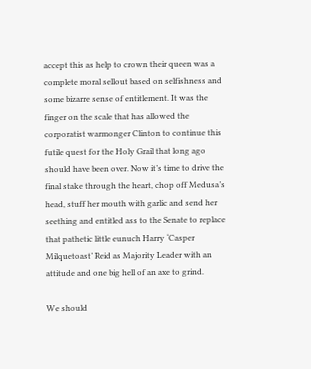accept this as help to crown their queen was a complete moral sellout based on selfishness and some bizarre sense of entitlement. It was the finger on the scale that has allowed the corporatist warmonger Clinton to continue this futile quest for the Holy Grail that long ago should have been over. Now it’s time to drive the final stake through the heart, chop off Medusa’s head, stuff her mouth with garlic and send her seething and entitled ass to the Senate to replace that pathetic little eunuch Harry ‘Casper Milquetoast’ Reid as Majority Leader with an attitude and one big hell of an axe to grind.

We should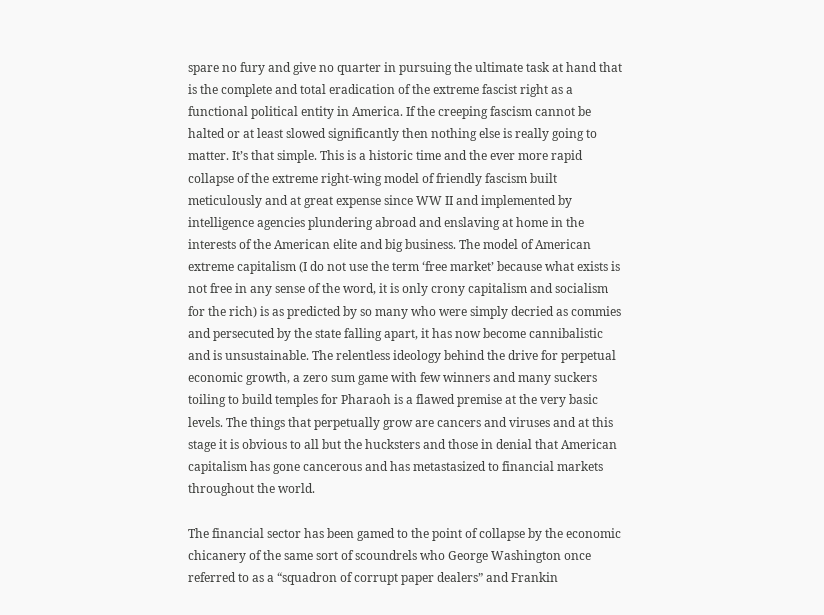spare no fury and give no quarter in pursuing the ultimate task at hand that is the complete and total eradication of the extreme fascist right as a functional political entity in America. If the creeping fascism cannot be halted or at least slowed significantly then nothing else is really going to matter. It’s that simple. This is a historic time and the ever more rapid collapse of the extreme right-wing model of friendly fascism built meticulously and at great expense since WW II and implemented by intelligence agencies plundering abroad and enslaving at home in the interests of the American elite and big business. The model of American extreme capitalism (I do not use the term ‘free market’ because what exists is not free in any sense of the word, it is only crony capitalism and socialism for the rich) is as predicted by so many who were simply decried as commies and persecuted by the state falling apart, it has now become cannibalistic and is unsustainable. The relentless ideology behind the drive for perpetual economic growth, a zero sum game with few winners and many suckers toiling to build temples for Pharaoh is a flawed premise at the very basic levels. The things that perpetually grow are cancers and viruses and at this stage it is obvious to all but the hucksters and those in denial that American capitalism has gone cancerous and has metastasized to financial markets throughout the world.

The financial sector has been gamed to the point of collapse by the economic chicanery of the same sort of scoundrels who George Washington once referred to as a “squadron of corrupt paper dealers” and Frankin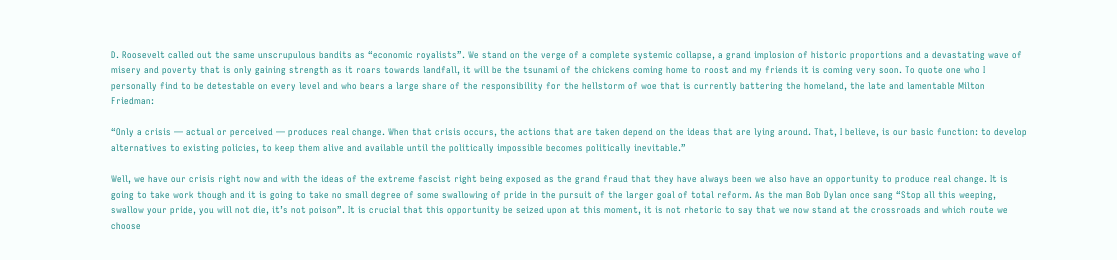D. Roosevelt called out the same unscrupulous bandits as “economic royalists”. We stand on the verge of a complete systemic collapse, a grand implosion of historic proportions and a devastating wave of misery and poverty that is only gaining strength as it roars towards landfall, it will be the tsunami of the chickens coming home to roost and my friends it is coming very soon. To quote one who I personally find to be detestable on every level and who bears a large share of the responsibility for the hellstorm of woe that is currently battering the homeland, the late and lamentable Milton Friedman:

“Only a crisis — actual or perceived — produces real change. When that crisis occurs, the actions that are taken depend on the ideas that are lying around. That, I believe, is our basic function: to develop alternatives to existing policies, to keep them alive and available until the politically impossible becomes politically inevitable.”

Well, we have our crisis right now and with the ideas of the extreme fascist right being exposed as the grand fraud that they have always been we also have an opportunity to produce real change. It is going to take work though and it is going to take no small degree of some swallowing of pride in the pursuit of the larger goal of total reform. As the man Bob Dylan once sang “Stop all this weeping, swallow your pride, you will not die, it’s not poison”. It is crucial that this opportunity be seized upon at this moment, it is not rhetoric to say that we now stand at the crossroads and which route we choose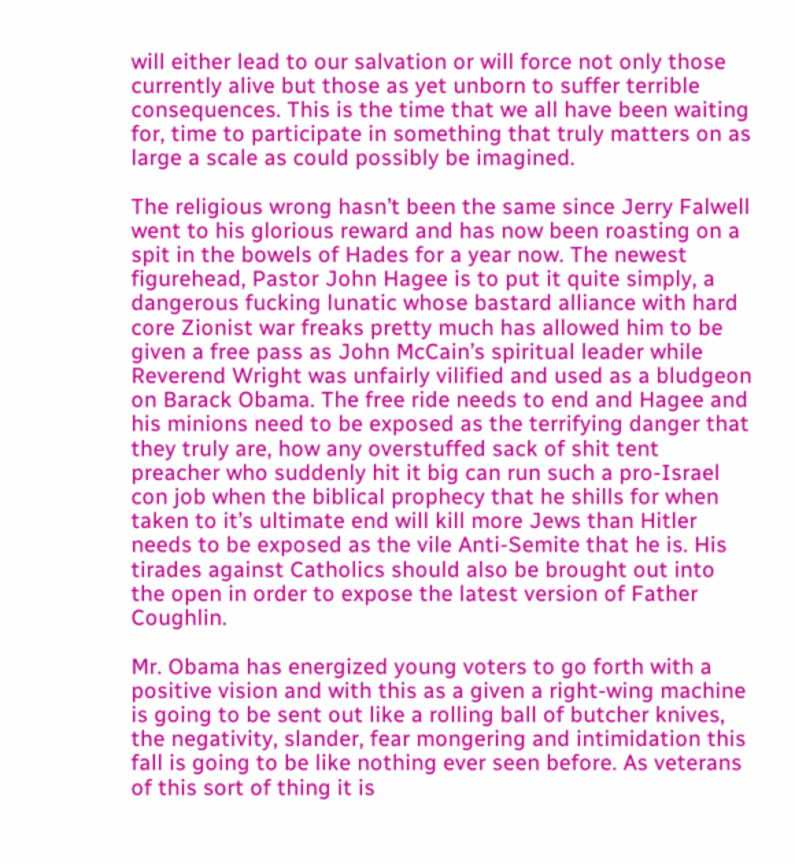will either lead to our salvation or will force not only those currently alive but those as yet unborn to suffer terrible consequences. This is the time that we all have been waiting for, time to participate in something that truly matters on as large a scale as could possibly be imagined.

The religious wrong hasn’t been the same since Jerry Falwell went to his glorious reward and has now been roasting on a spit in the bowels of Hades for a year now. The newest figurehead, Pastor John Hagee is to put it quite simply, a dangerous fucking lunatic whose bastard alliance with hard core Zionist war freaks pretty much has allowed him to be given a free pass as John McCain’s spiritual leader while Reverend Wright was unfairly vilified and used as a bludgeon on Barack Obama. The free ride needs to end and Hagee and his minions need to be exposed as the terrifying danger that they truly are, how any overstuffed sack of shit tent preacher who suddenly hit it big can run such a pro-Israel con job when the biblical prophecy that he shills for when taken to it’s ultimate end will kill more Jews than Hitler needs to be exposed as the vile Anti-Semite that he is. His tirades against Catholics should also be brought out into the open in order to expose the latest version of Father Coughlin.

Mr. Obama has energized young voters to go forth with a positive vision and with this as a given a right-wing machine is going to be sent out like a rolling ball of butcher knives, the negativity, slander, fear mongering and intimidation this fall is going to be like nothing ever seen before. As veterans of this sort of thing it is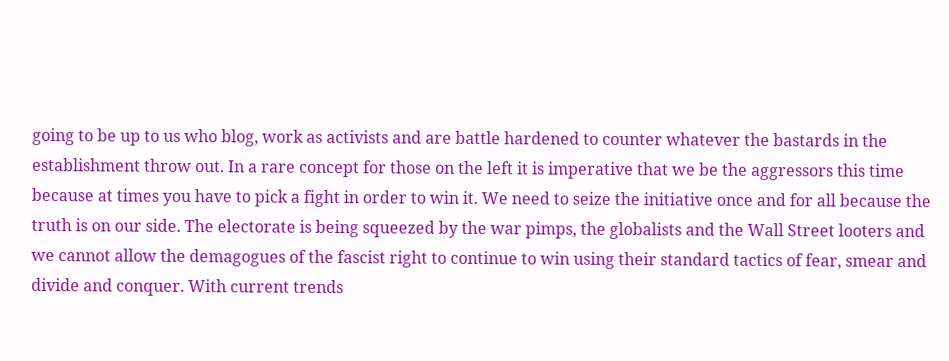going to be up to us who blog, work as activists and are battle hardened to counter whatever the bastards in the establishment throw out. In a rare concept for those on the left it is imperative that we be the aggressors this time because at times you have to pick a fight in order to win it. We need to seize the initiative once and for all because the truth is on our side. The electorate is being squeezed by the war pimps, the globalists and the Wall Street looters and we cannot allow the demagogues of the fascist right to continue to win using their standard tactics of fear, smear and divide and conquer. With current trends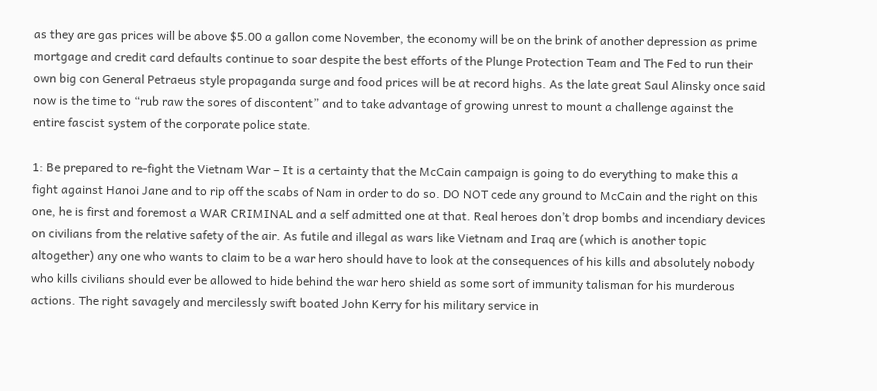as they are gas prices will be above $5.00 a gallon come November, the economy will be on the brink of another depression as prime mortgage and credit card defaults continue to soar despite the best efforts of the Plunge Protection Team and The Fed to run their own big con General Petraeus style propaganda surge and food prices will be at record highs. As the late great Saul Alinsky once said now is the time to “rub raw the sores of discontent” and to take advantage of growing unrest to mount a challenge against the entire fascist system of the corporate police state.

1: Be prepared to re-fight the Vietnam War – It is a certainty that the McCain campaign is going to do everything to make this a fight against Hanoi Jane and to rip off the scabs of Nam in order to do so. DO NOT cede any ground to McCain and the right on this one, he is first and foremost a WAR CRIMINAL and a self admitted one at that. Real heroes don’t drop bombs and incendiary devices on civilians from the relative safety of the air. As futile and illegal as wars like Vietnam and Iraq are (which is another topic altogether) any one who wants to claim to be a war hero should have to look at the consequences of his kills and absolutely nobody who kills civilians should ever be allowed to hide behind the war hero shield as some sort of immunity talisman for his murderous actions. The right savagely and mercilessly swift boated John Kerry for his military service in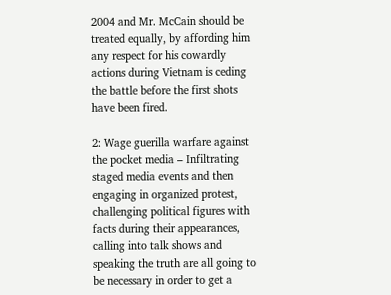2004 and Mr. McCain should be treated equally, by affording him any respect for his cowardly actions during Vietnam is ceding the battle before the first shots have been fired.

2: Wage guerilla warfare against the pocket media – Infiltrating staged media events and then engaging in organized protest, challenging political figures with facts during their appearances, calling into talk shows and speaking the truth are all going to be necessary in order to get a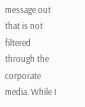message out that is not filtered through the corporate media. While I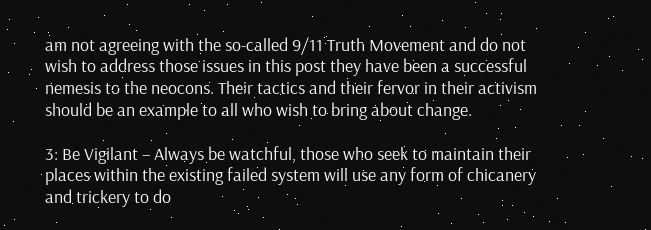am not agreeing with the so-called 9/11 Truth Movement and do not wish to address those issues in this post they have been a successful nemesis to the neocons. Their tactics and their fervor in their activism should be an example to all who wish to bring about change.

3: Be Vigilant – Always be watchful, those who seek to maintain their places within the existing failed system will use any form of chicanery and trickery to do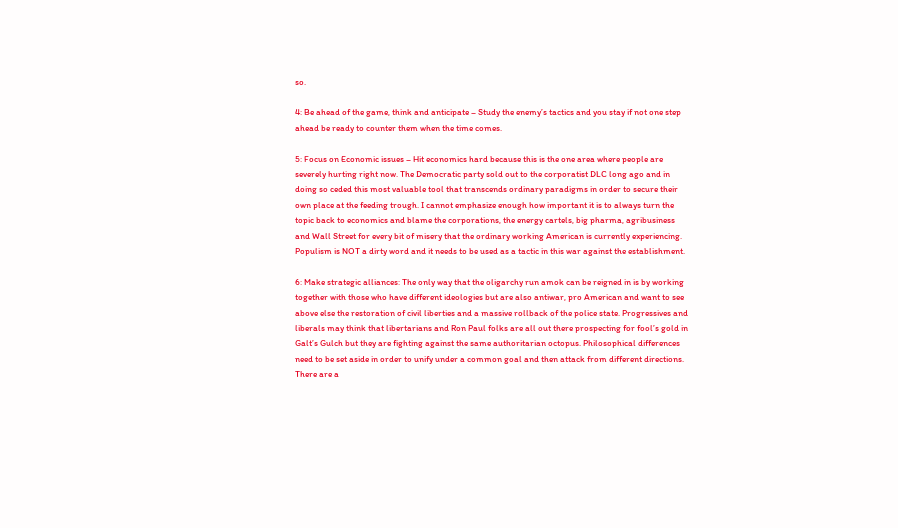so.

4: Be ahead of the game, think and anticipate – Study the enemy’s tactics and you stay if not one step ahead be ready to counter them when the time comes.

5: Focus on Economic issues – Hit economics hard because this is the one area where people are severely hurting right now. The Democratic party sold out to the corporatist DLC long ago and in doing so ceded this most valuable tool that transcends ordinary paradigms in order to secure their own place at the feeding trough. I cannot emphasize enough how important it is to always turn the topic back to economics and blame the corporations, the energy cartels, big pharma, agribusiness and Wall Street for every bit of misery that the ordinary working American is currently experiencing. Populism is NOT a dirty word and it needs to be used as a tactic in this war against the establishment.

6: Make strategic alliances: The only way that the oligarchy run amok can be reigned in is by working together with those who have different ideologies but are also antiwar, pro American and want to see above else the restoration of civil liberties and a massive rollback of the police state. Progressives and liberals may think that libertarians and Ron Paul folks are all out there prospecting for fool’s gold in Galt’s Gulch but they are fighting against the same authoritarian octopus. Philosophical differences need to be set aside in order to unify under a common goal and then attack from different directions. There are a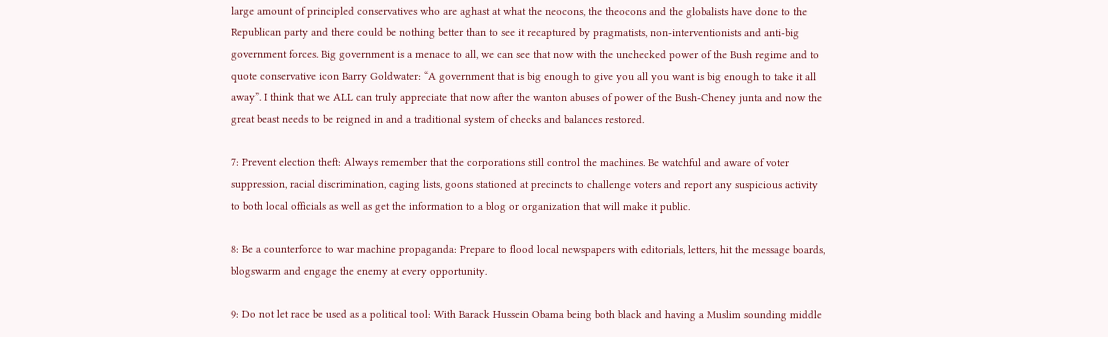large amount of principled conservatives who are aghast at what the neocons, the theocons and the globalists have done to the Republican party and there could be nothing better than to see it recaptured by pragmatists, non-interventionists and anti-big government forces. Big government is a menace to all, we can see that now with the unchecked power of the Bush regime and to quote conservative icon Barry Goldwater: “A government that is big enough to give you all you want is big enough to take it all away”. I think that we ALL can truly appreciate that now after the wanton abuses of power of the Bush-Cheney junta and now the great beast needs to be reigned in and a traditional system of checks and balances restored.

7: Prevent election theft: Always remember that the corporations still control the machines. Be watchful and aware of voter suppression, racial discrimination, caging lists, goons stationed at precincts to challenge voters and report any suspicious activity to both local officials as well as get the information to a blog or organization that will make it public.

8: Be a counterforce to war machine propaganda: Prepare to flood local newspapers with editorials, letters, hit the message boards, blogswarm and engage the enemy at every opportunity.

9: Do not let race be used as a political tool: With Barack Hussein Obama being both black and having a Muslim sounding middle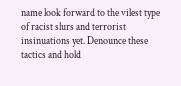name look forward to the vilest type of racist slurs and terrorist insinuations yet. Denounce these tactics and hold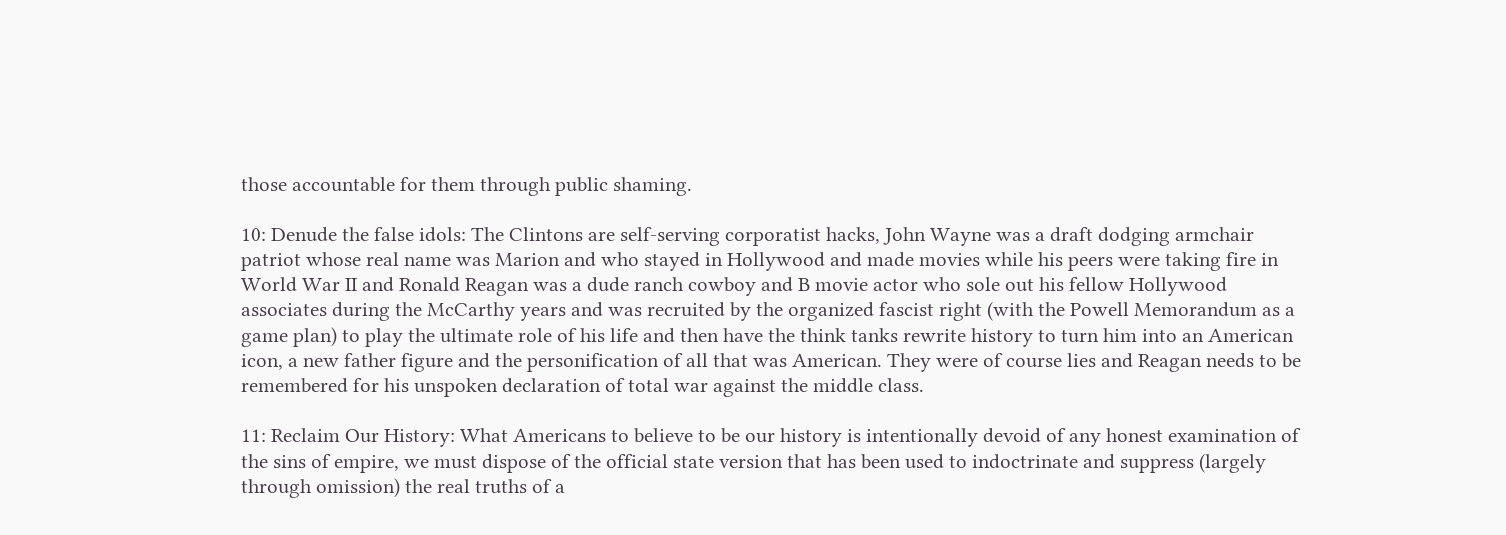those accountable for them through public shaming.

10: Denude the false idols: The Clintons are self-serving corporatist hacks, John Wayne was a draft dodging armchair patriot whose real name was Marion and who stayed in Hollywood and made movies while his peers were taking fire in World War II and Ronald Reagan was a dude ranch cowboy and B movie actor who sole out his fellow Hollywood associates during the McCarthy years and was recruited by the organized fascist right (with the Powell Memorandum as a game plan) to play the ultimate role of his life and then have the think tanks rewrite history to turn him into an American icon, a new father figure and the personification of all that was American. They were of course lies and Reagan needs to be remembered for his unspoken declaration of total war against the middle class.

11: Reclaim Our History: What Americans to believe to be our history is intentionally devoid of any honest examination of the sins of empire, we must dispose of the official state version that has been used to indoctrinate and suppress (largely through omission) the real truths of a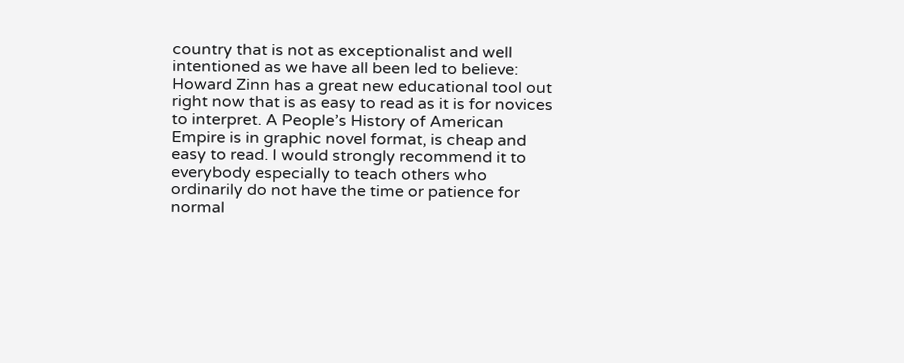country that is not as exceptionalist and well intentioned as we have all been led to believe: Howard Zinn has a great new educational tool out right now that is as easy to read as it is for novices to interpret. A People’s History of American Empire is in graphic novel format, is cheap and easy to read. I would strongly recommend it to everybody especially to teach others who ordinarily do not have the time or patience for normal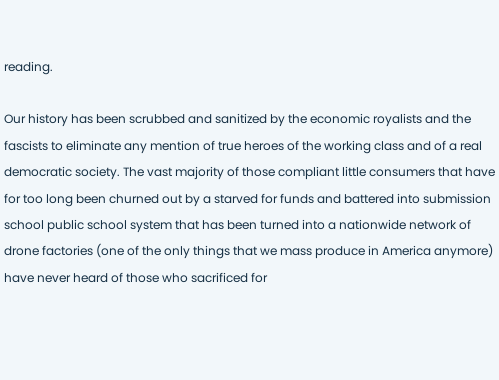reading.

Our history has been scrubbed and sanitized by the economic royalists and the fascists to eliminate any mention of true heroes of the working class and of a real democratic society. The vast majority of those compliant little consumers that have for too long been churned out by a starved for funds and battered into submission school public school system that has been turned into a nationwide network of drone factories (one of the only things that we mass produce in America anymore) have never heard of those who sacrificed for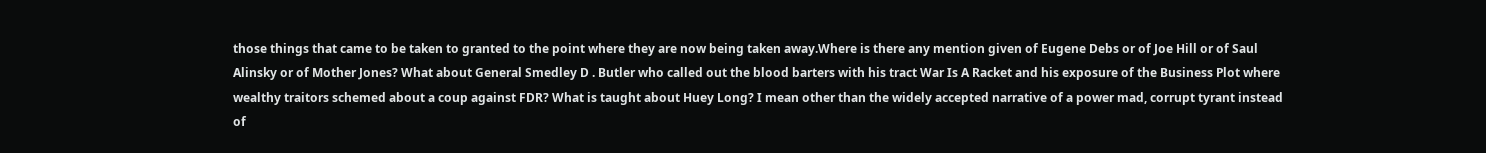those things that came to be taken to granted to the point where they are now being taken away.Where is there any mention given of Eugene Debs or of Joe Hill or of Saul Alinsky or of Mother Jones? What about General Smedley D . Butler who called out the blood barters with his tract War Is A Racket and his exposure of the Business Plot where wealthy traitors schemed about a coup against FDR? What is taught about Huey Long? I mean other than the widely accepted narrative of a power mad, corrupt tyrant instead of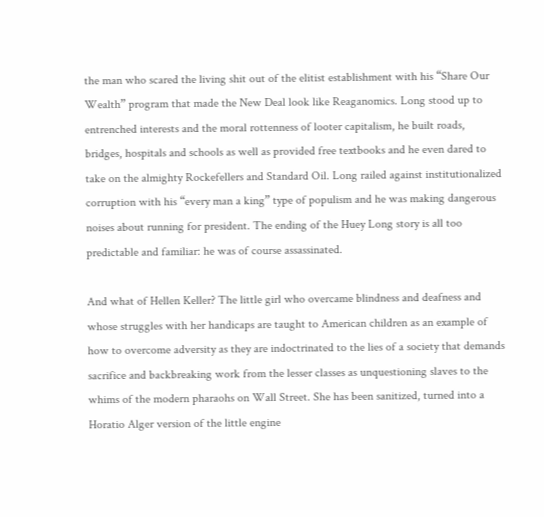the man who scared the living shit out of the elitist establishment with his “Share Our Wealth” program that made the New Deal look like Reaganomics. Long stood up to entrenched interests and the moral rottenness of looter capitalism, he built roads, bridges, hospitals and schools as well as provided free textbooks and he even dared to take on the almighty Rockefellers and Standard Oil. Long railed against institutionalized corruption with his “every man a king” type of populism and he was making dangerous noises about running for president. The ending of the Huey Long story is all too predictable and familiar: he was of course assassinated.

And what of Hellen Keller? The little girl who overcame blindness and deafness and whose struggles with her handicaps are taught to American children as an example of how to overcome adversity as they are indoctrinated to the lies of a society that demands sacrifice and backbreaking work from the lesser classes as unquestioning slaves to the whims of the modern pharaohs on Wall Street. She has been sanitized, turned into a Horatio Alger version of the little engine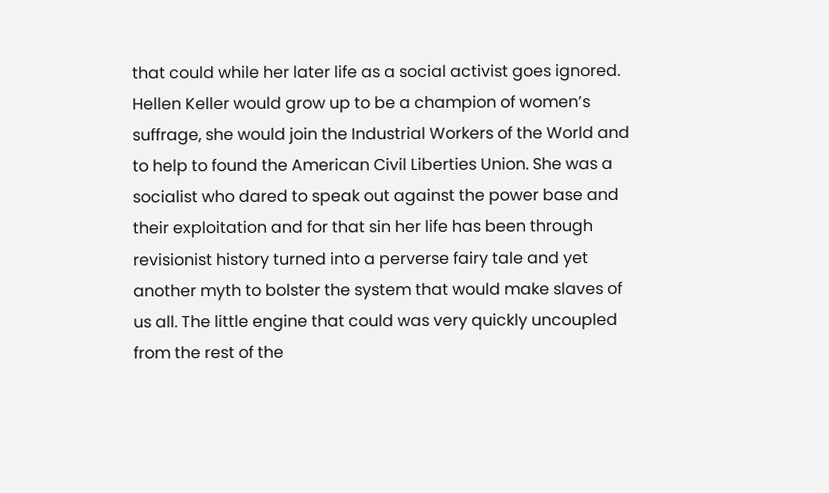that could while her later life as a social activist goes ignored. Hellen Keller would grow up to be a champion of women’s suffrage, she would join the Industrial Workers of the World and to help to found the American Civil Liberties Union. She was a socialist who dared to speak out against the power base and their exploitation and for that sin her life has been through revisionist history turned into a perverse fairy tale and yet another myth to bolster the system that would make slaves of us all. The little engine that could was very quickly uncoupled from the rest of the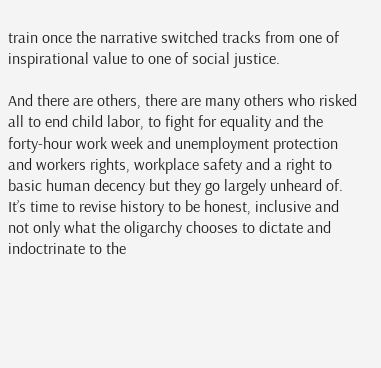train once the narrative switched tracks from one of inspirational value to one of social justice.

And there are others, there are many others who risked all to end child labor, to fight for equality and the forty-hour work week and unemployment protection and workers rights, workplace safety and a right to basic human decency but they go largely unheard of. It’s time to revise history to be honest, inclusive and not only what the oligarchy chooses to dictate and indoctrinate to the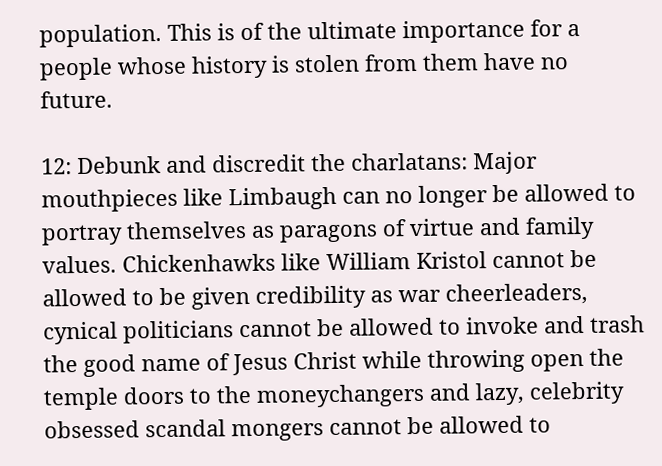population. This is of the ultimate importance for a people whose history is stolen from them have no future.

12: Debunk and discredit the charlatans: Major mouthpieces like Limbaugh can no longer be allowed to portray themselves as paragons of virtue and family values. Chickenhawks like William Kristol cannot be allowed to be given credibility as war cheerleaders, cynical politicians cannot be allowed to invoke and trash the good name of Jesus Christ while throwing open the temple doors to the moneychangers and lazy, celebrity obsessed scandal mongers cannot be allowed to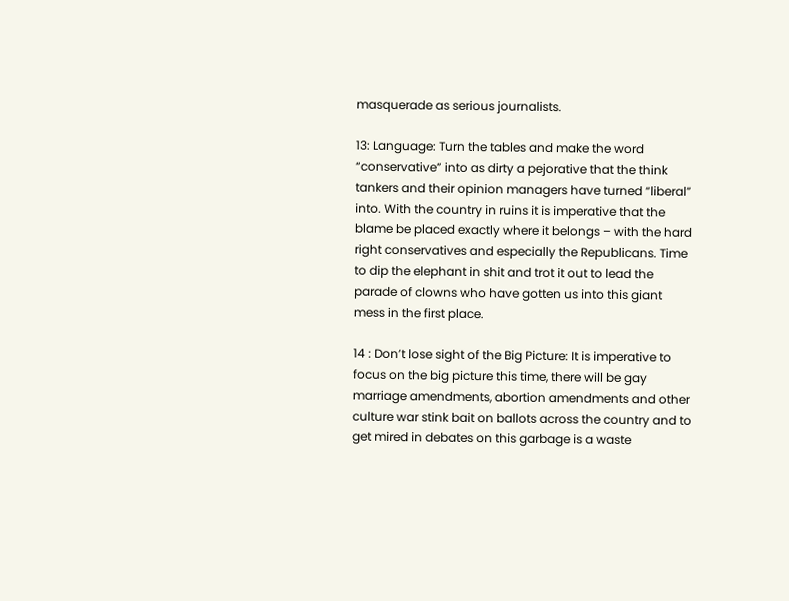masquerade as serious journalists.

13: Language: Turn the tables and make the word “conservative” into as dirty a pejorative that the think tankers and their opinion managers have turned “liberal” into. With the country in ruins it is imperative that the blame be placed exactly where it belongs – with the hard right conservatives and especially the Republicans. Time to dip the elephant in shit and trot it out to lead the parade of clowns who have gotten us into this giant mess in the first place.

14 : Don’t lose sight of the Big Picture: It is imperative to focus on the big picture this time, there will be gay marriage amendments, abortion amendments and other culture war stink bait on ballots across the country and to get mired in debates on this garbage is a waste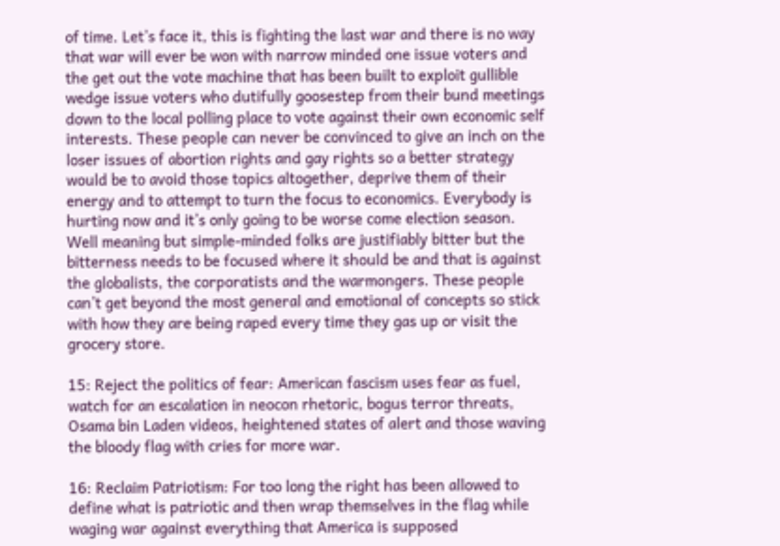of time. Let’s face it, this is fighting the last war and there is no way that war will ever be won with narrow minded one issue voters and the get out the vote machine that has been built to exploit gullible wedge issue voters who dutifully goosestep from their bund meetings down to the local polling place to vote against their own economic self interests. These people can never be convinced to give an inch on the loser issues of abortion rights and gay rights so a better strategy would be to avoid those topics altogether, deprive them of their energy and to attempt to turn the focus to economics. Everybody is hurting now and it’s only going to be worse come election season. Well meaning but simple-minded folks are justifiably bitter but the bitterness needs to be focused where it should be and that is against the globalists, the corporatists and the warmongers. These people can’t get beyond the most general and emotional of concepts so stick with how they are being raped every time they gas up or visit the grocery store.

15: Reject the politics of fear: American fascism uses fear as fuel, watch for an escalation in neocon rhetoric, bogus terror threats, Osama bin Laden videos, heightened states of alert and those waving the bloody flag with cries for more war.

16: Reclaim Patriotism: For too long the right has been allowed to define what is patriotic and then wrap themselves in the flag while waging war against everything that America is supposed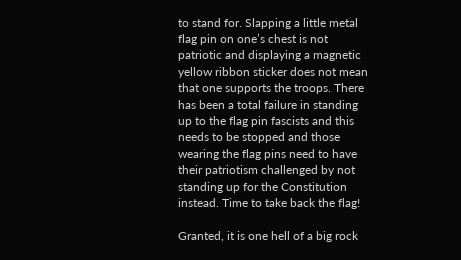to stand for. Slapping a little metal flag pin on one’s chest is not patriotic and displaying a magnetic yellow ribbon sticker does not mean that one supports the troops. There has been a total failure in standing up to the flag pin fascists and this needs to be stopped and those wearing the flag pins need to have their patriotism challenged by not standing up for the Constitution instead. Time to take back the flag!

Granted, it is one hell of a big rock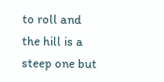to roll and the hill is a steep one but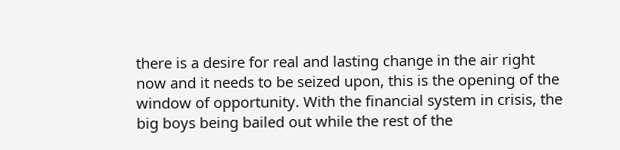there is a desire for real and lasting change in the air right now and it needs to be seized upon, this is the opening of the window of opportunity. With the financial system in crisis, the big boys being bailed out while the rest of the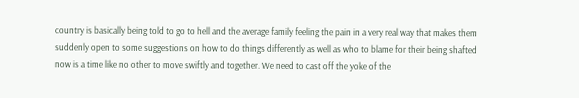country is basically being told to go to hell and the average family feeling the pain in a very real way that makes them suddenly open to some suggestions on how to do things differently as well as who to blame for their being shafted now is a time like no other to move swiftly and together. We need to cast off the yoke of the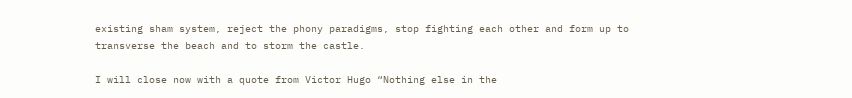existing sham system, reject the phony paradigms, stop fighting each other and form up to transverse the beach and to storm the castle.

I will close now with a quote from Victor Hugo “Nothing else in the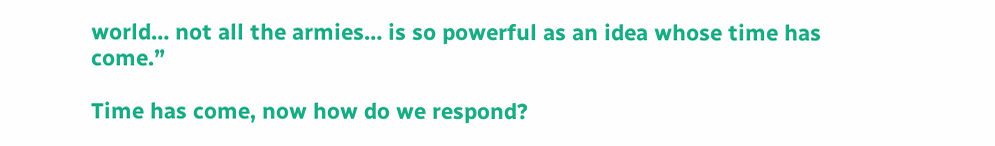world… not all the armies… is so powerful as an idea whose time has come.”

Time has come, now how do we respond?